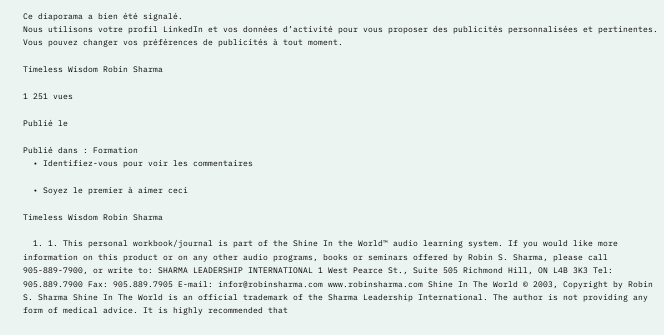Ce diaporama a bien été signalé.
Nous utilisons votre profil LinkedIn et vos données d’activité pour vous proposer des publicités personnalisées et pertinentes. Vous pouvez changer vos préférences de publicités à tout moment.

Timeless Wisdom Robin Sharma

1 251 vues

Publié le

Publié dans : Formation
  • Identifiez-vous pour voir les commentaires

  • Soyez le premier à aimer ceci

Timeless Wisdom Robin Sharma

  1. 1. This personal workbook/journal is part of the Shine In the World™ audio learning system. If you would like more information on this product or on any other audio programs, books or seminars offered by Robin S. Sharma, please call 905-889-7900, or write to: SHARMA LEADERSHIP INTERNATIONAL 1 West Pearce St., Suite 505 Richmond Hill, ON L4B 3K3 Tel: 905.889.7900 Fax: 905.889.7905 E-mail: infor@robinsharma.com www.robinsharma.com Shine In The World © 2003, Copyright by Robin S. Sharma Shine In The World is an official trademark of the Sharma Leadership International. The author is not providing any form of medical advice. It is highly recommended that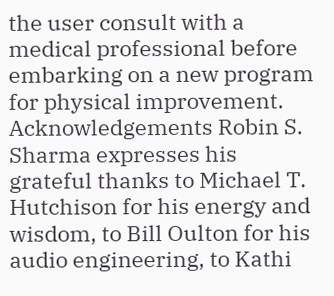the user consult with a medical professional before embarking on a new program for physical improvement. Acknowledgements Robin S. Sharma expresses his grateful thanks to Michael T. Hutchison for his energy and wisdom, to Bill Oulton for his audio engineering, to Kathi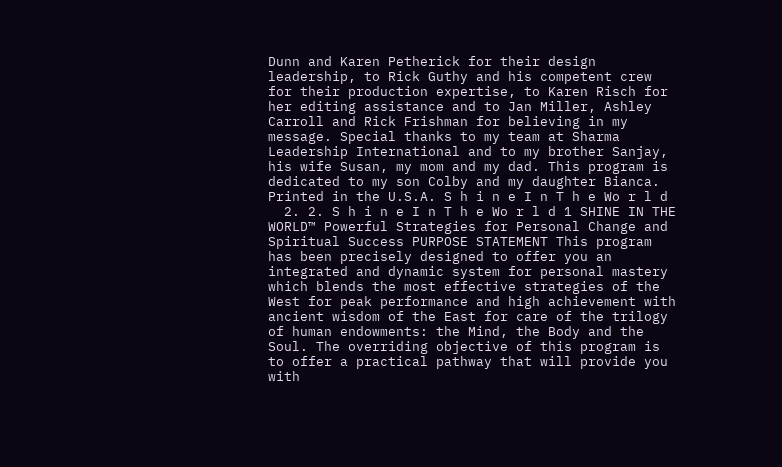Dunn and Karen Petherick for their design leadership, to Rick Guthy and his competent crew for their production expertise, to Karen Risch for her editing assistance and to Jan Miller, Ashley Carroll and Rick Frishman for believing in my message. Special thanks to my team at Sharma Leadership International and to my brother Sanjay, his wife Susan, my mom and my dad. This program is dedicated to my son Colby and my daughter Bianca. Printed in the U.S.A. S h i n e I n T h e Wo r l d
  2. 2. S h i n e I n T h e Wo r l d 1 SHINE IN THE WORLD™ Powerful Strategies for Personal Change and Spiritual Success PURPOSE STATEMENT This program has been precisely designed to offer you an integrated and dynamic system for personal mastery which blends the most effective strategies of the West for peak performance and high achievement with ancient wisdom of the East for care of the trilogy of human endowments: the Mind, the Body and the Soul. The overriding objective of this program is to offer a practical pathway that will provide you with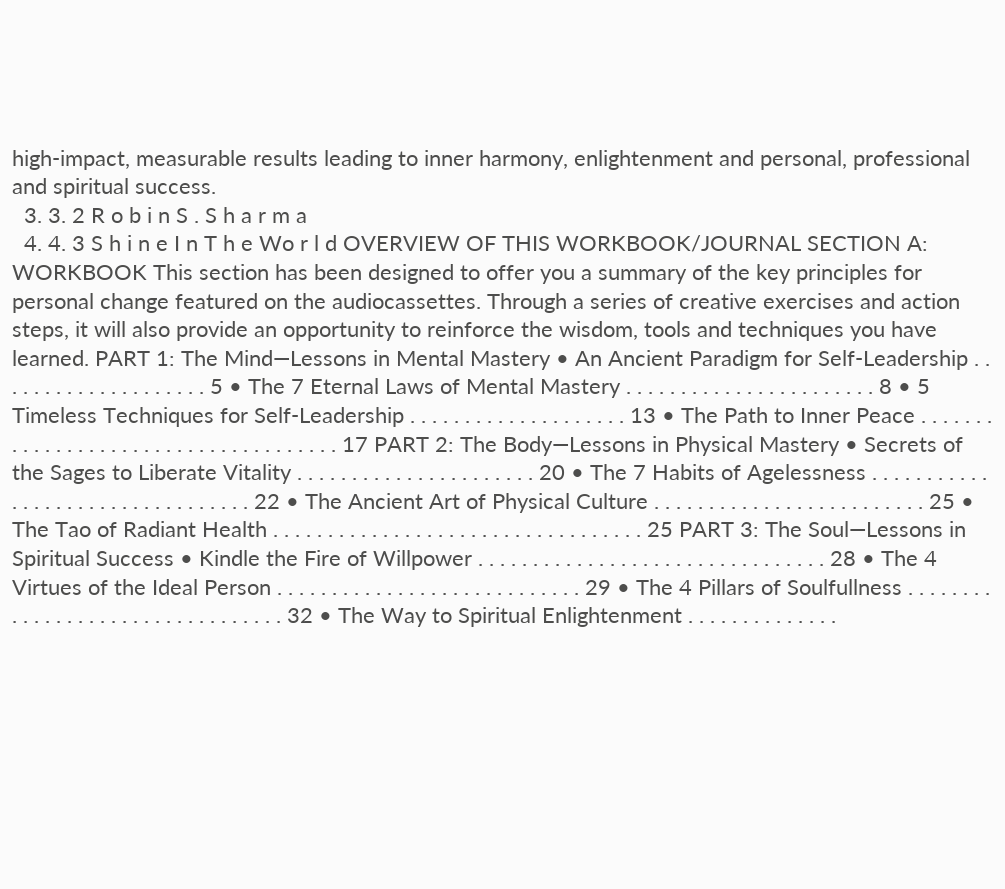high-impact, measurable results leading to inner harmony, enlightenment and personal, professional and spiritual success.
  3. 3. 2 R o b i n S . S h a r m a
  4. 4. 3 S h i n e I n T h e Wo r l d OVERVIEW OF THIS WORKBOOK/JOURNAL SECTION A: WORKBOOK This section has been designed to offer you a summary of the key principles for personal change featured on the audiocassettes. Through a series of creative exercises and action steps, it will also provide an opportunity to reinforce the wisdom, tools and techniques you have learned. PART 1: The Mind—Lessons in Mental Mastery • An Ancient Paradigm for Self-Leadership . . . . . . . . . . . . . . . . . . . . 5 • The 7 Eternal Laws of Mental Mastery . . . . . . . . . . . . . . . . . . . . . . . 8 • 5 Timeless Techniques for Self-Leadership . . . . . . . . . . . . . . . . . . . . 13 • The Path to Inner Peace . . . . . . . . . . . . . . . . . . . . . . . . . . . . . . . . . . . . . 17 PART 2: The Body—Lessons in Physical Mastery • Secrets of the Sages to Liberate Vitality . . . . . . . . . . . . . . . . . . . . . . 20 • The 7 Habits of Agelessness . . . . . . . . . . . . . . . . . . . . . . . . . . . . . . . . . 22 • The Ancient Art of Physical Culture . . . . . . . . . . . . . . . . . . . . . . . . . 25 • The Tao of Radiant Health . . . . . . . . . . . . . . . . . . . . . . . . . . . . . . . . . . 25 PART 3: The Soul—Lessons in Spiritual Success • Kindle the Fire of Willpower . . . . . . . . . . . . . . . . . . . . . . . . . . . . . . . . 28 • The 4 Virtues of the Ideal Person . . . . . . . . . . . . . . . . . . . . . . . . . . . . 29 • The 4 Pillars of Soulfullness . . . . . . . . . . . . . . . . . . . . . . . . . . . . . . . . . 32 • The Way to Spiritual Enlightenment . . . . . . . . . . . . . .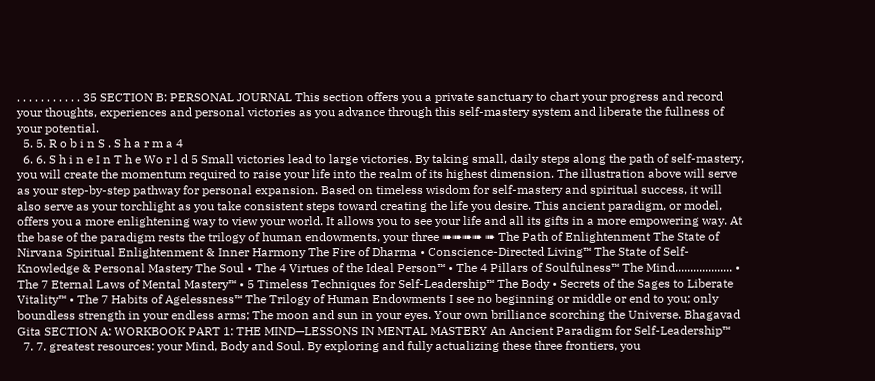. . . . . . . . . . . 35 SECTION B: PERSONAL JOURNAL This section offers you a private sanctuary to chart your progress and record your thoughts, experiences and personal victories as you advance through this self-mastery system and liberate the fullness of your potential.
  5. 5. R o b i n S . S h a r m a 4
  6. 6. S h i n e I n T h e Wo r l d 5 Small victories lead to large victories. By taking small, daily steps along the path of self-mastery, you will create the momentum required to raise your life into the realm of its highest dimension. The illustration above will serve as your step-by-step pathway for personal expansion. Based on timeless wisdom for self-mastery and spiritual success, it will also serve as your torchlight as you take consistent steps toward creating the life you desire. This ancient paradigm, or model, offers you a more enlightening way to view your world. It allows you to see your life and all its gifts in a more empowering way. At the base of the paradigm rests the trilogy of human endowments, your three ➠➠➠➠ ➠ The Path of Enlightenment The State of Nirvana Spiritual Enlightenment & Inner Harmony The Fire of Dharma • Conscience-Directed Living™ The State of Self-Knowledge & Personal Mastery The Soul • The 4 Virtues of the Ideal Person™ • The 4 Pillars of Soulfulness™ The Mind................... • The 7 Eternal Laws of Mental Mastery™ • 5 Timeless Techniques for Self-Leadership™ The Body • Secrets of the Sages to Liberate Vitality™ • The 7 Habits of Agelessness™ The Trilogy of Human Endowments I see no beginning or middle or end to you; only boundless strength in your endless arms; The moon and sun in your eyes. Your own brilliance scorching the Universe. Bhagavad Gita SECTION A: WORKBOOK PART 1: THE MIND—LESSONS IN MENTAL MASTERY An Ancient Paradigm for Self-Leadership™
  7. 7. greatest resources: your Mind, Body and Soul. By exploring and fully actualizing these three frontiers, you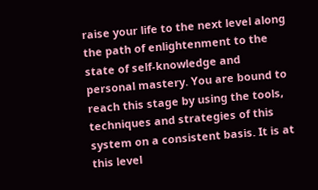raise your life to the next level along the path of enlightenment to the state of self-knowledge and personal mastery. You are bound to reach this stage by using the tools, techniques and strategies of this system on a consistent basis. It is at this level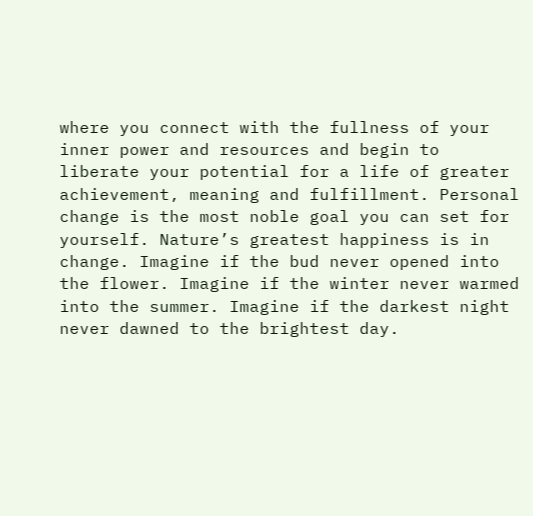where you connect with the fullness of your inner power and resources and begin to liberate your potential for a life of greater achievement, meaning and fulfillment. Personal change is the most noble goal you can set for yourself. Nature’s greatest happiness is in change. Imagine if the bud never opened into the flower. Imagine if the winter never warmed into the summer. Imagine if the darkest night never dawned to the brightest day.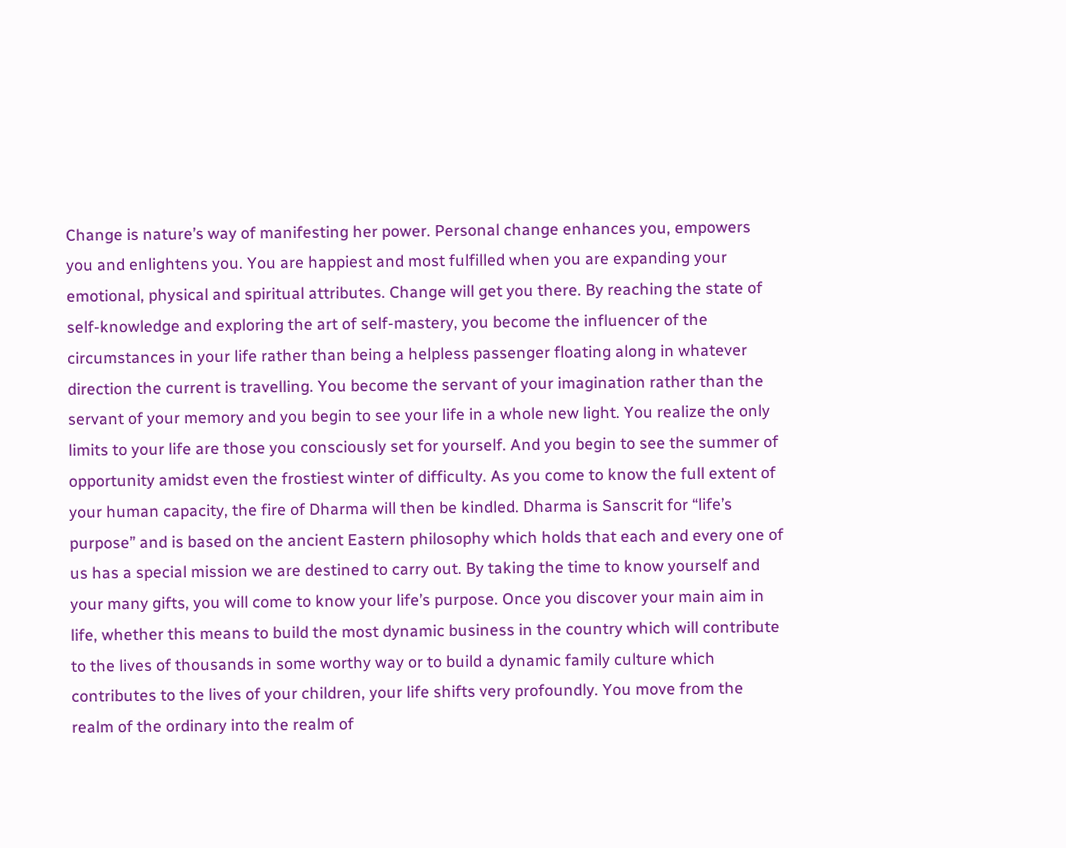Change is nature’s way of manifesting her power. Personal change enhances you, empowers you and enlightens you. You are happiest and most fulfilled when you are expanding your emotional, physical and spiritual attributes. Change will get you there. By reaching the state of self-knowledge and exploring the art of self-mastery, you become the influencer of the circumstances in your life rather than being a helpless passenger floating along in whatever direction the current is travelling. You become the servant of your imagination rather than the servant of your memory and you begin to see your life in a whole new light. You realize the only limits to your life are those you consciously set for yourself. And you begin to see the summer of opportunity amidst even the frostiest winter of difficulty. As you come to know the full extent of your human capacity, the fire of Dharma will then be kindled. Dharma is Sanscrit for “life’s purpose” and is based on the ancient Eastern philosophy which holds that each and every one of us has a special mission we are destined to carry out. By taking the time to know yourself and your many gifts, you will come to know your life’s purpose. Once you discover your main aim in life, whether this means to build the most dynamic business in the country which will contribute to the lives of thousands in some worthy way or to build a dynamic family culture which contributes to the lives of your children, your life shifts very profoundly. You move from the realm of the ordinary into the realm of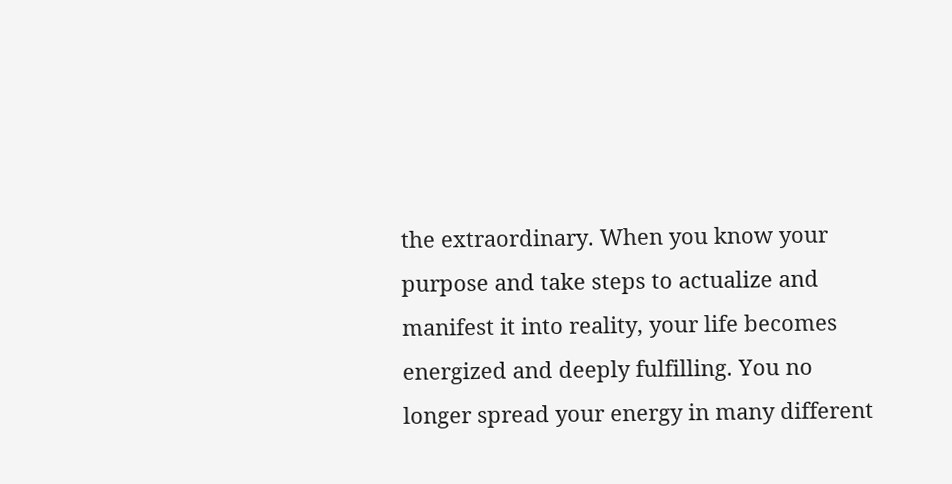the extraordinary. When you know your purpose and take steps to actualize and manifest it into reality, your life becomes energized and deeply fulfilling. You no longer spread your energy in many different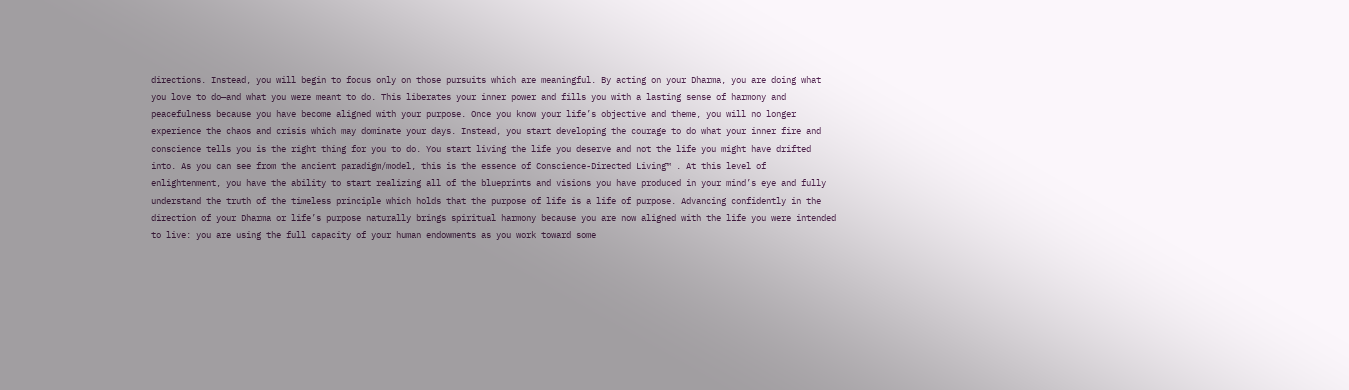directions. Instead, you will begin to focus only on those pursuits which are meaningful. By acting on your Dharma, you are doing what you love to do—and what you were meant to do. This liberates your inner power and fills you with a lasting sense of harmony and peacefulness because you have become aligned with your purpose. Once you know your life’s objective and theme, you will no longer experience the chaos and crisis which may dominate your days. Instead, you start developing the courage to do what your inner fire and conscience tells you is the right thing for you to do. You start living the life you deserve and not the life you might have drifted into. As you can see from the ancient paradigm/model, this is the essence of Conscience-Directed Living™ . At this level of enlightenment, you have the ability to start realizing all of the blueprints and visions you have produced in your mind’s eye and fully understand the truth of the timeless principle which holds that the purpose of life is a life of purpose. Advancing confidently in the direction of your Dharma or life’s purpose naturally brings spiritual harmony because you are now aligned with the life you were intended to live: you are using the full capacity of your human endowments as you work toward some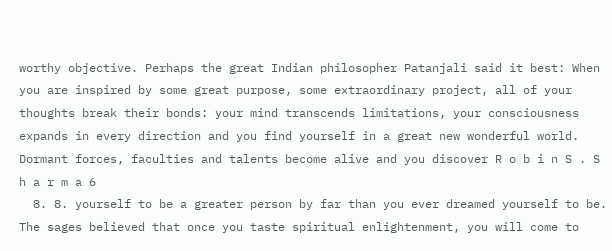worthy objective. Perhaps the great Indian philosopher Patanjali said it best: When you are inspired by some great purpose, some extraordinary project, all of your thoughts break their bonds: your mind transcends limitations, your consciousness expands in every direction and you find yourself in a great new wonderful world. Dormant forces, faculties and talents become alive and you discover R o b i n S . S h a r m a 6
  8. 8. yourself to be a greater person by far than you ever dreamed yourself to be. The sages believed that once you taste spiritual enlightenment, you will come to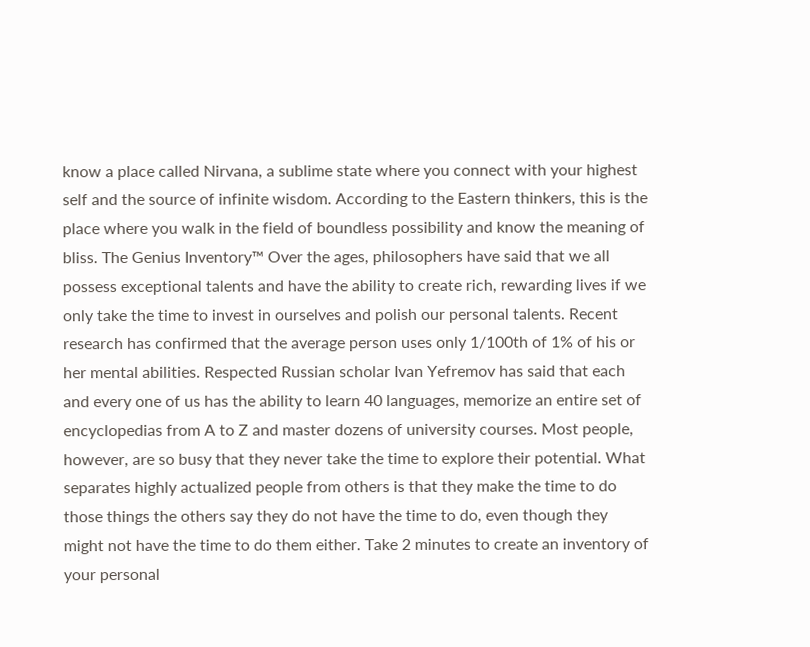know a place called Nirvana, a sublime state where you connect with your highest self and the source of infinite wisdom. According to the Eastern thinkers, this is the place where you walk in the field of boundless possibility and know the meaning of bliss. The Genius Inventory™ Over the ages, philosophers have said that we all possess exceptional talents and have the ability to create rich, rewarding lives if we only take the time to invest in ourselves and polish our personal talents. Recent research has confirmed that the average person uses only 1/100th of 1% of his or her mental abilities. Respected Russian scholar Ivan Yefremov has said that each and every one of us has the ability to learn 40 languages, memorize an entire set of encyclopedias from A to Z and master dozens of university courses. Most people, however, are so busy that they never take the time to explore their potential. What separates highly actualized people from others is that they make the time to do those things the others say they do not have the time to do, even though they might not have the time to do them either. Take 2 minutes to create an inventory of your personal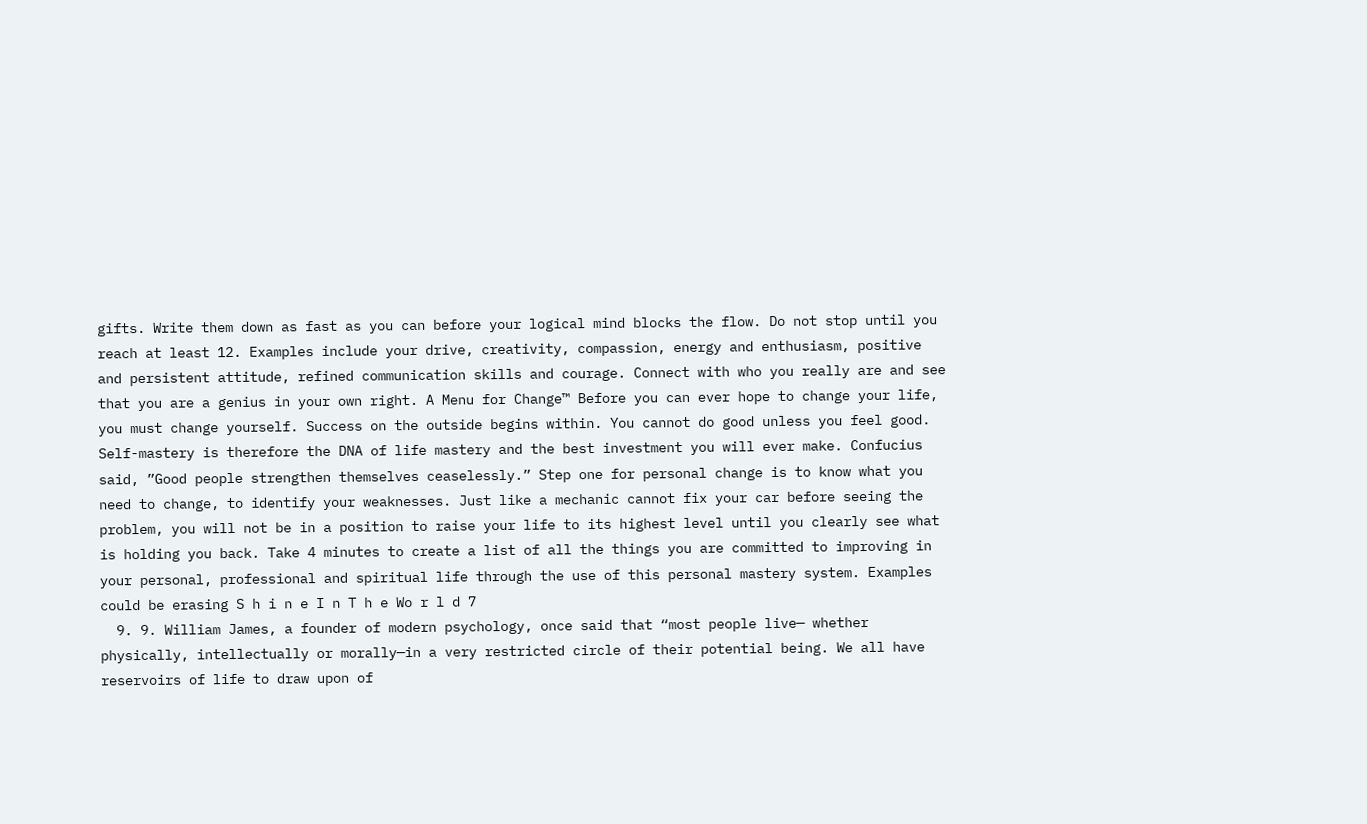gifts. Write them down as fast as you can before your logical mind blocks the flow. Do not stop until you reach at least 12. Examples include your drive, creativity, compassion, energy and enthusiasm, positive and persistent attitude, refined communication skills and courage. Connect with who you really are and see that you are a genius in your own right. A Menu for Change™ Before you can ever hope to change your life, you must change yourself. Success on the outside begins within. You cannot do good unless you feel good. Self-mastery is therefore the DNA of life mastery and the best investment you will ever make. Confucius said, ”Good people strengthen themselves ceaselessly.” Step one for personal change is to know what you need to change, to identify your weaknesses. Just like a mechanic cannot fix your car before seeing the problem, you will not be in a position to raise your life to its highest level until you clearly see what is holding you back. Take 4 minutes to create a list of all the things you are committed to improving in your personal, professional and spiritual life through the use of this personal mastery system. Examples could be erasing S h i n e I n T h e Wo r l d 7
  9. 9. William James, a founder of modern psychology, once said that “most people live— whether physically, intellectually or morally—in a very restricted circle of their potential being. We all have reservoirs of life to draw upon of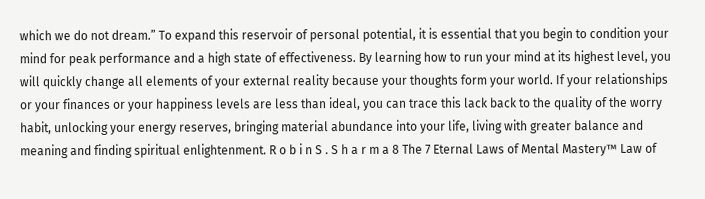which we do not dream.” To expand this reservoir of personal potential, it is essential that you begin to condition your mind for peak performance and a high state of effectiveness. By learning how to run your mind at its highest level, you will quickly change all elements of your external reality because your thoughts form your world. If your relationships or your finances or your happiness levels are less than ideal, you can trace this lack back to the quality of the worry habit, unlocking your energy reserves, bringing material abundance into your life, living with greater balance and meaning and finding spiritual enlightenment. R o b i n S . S h a r m a 8 The 7 Eternal Laws of Mental Mastery™ Law of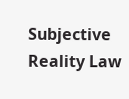Subjective Reality Law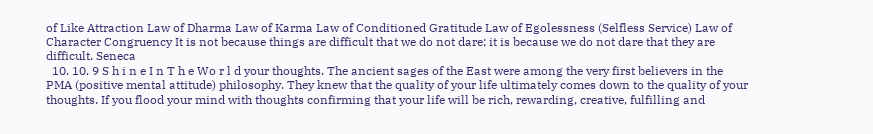of Like Attraction Law of Dharma Law of Karma Law of Conditioned Gratitude Law of Egolessness (Selfless Service) Law of Character Congruency It is not because things are difficult that we do not dare; it is because we do not dare that they are difficult. Seneca
  10. 10. 9 S h i n e I n T h e Wo r l d your thoughts. The ancient sages of the East were among the very first believers in the PMA (positive mental attitude) philosophy. They knew that the quality of your life ultimately comes down to the quality of your thoughts. If you flood your mind with thoughts confirming that your life will be rich, rewarding, creative, fulfilling and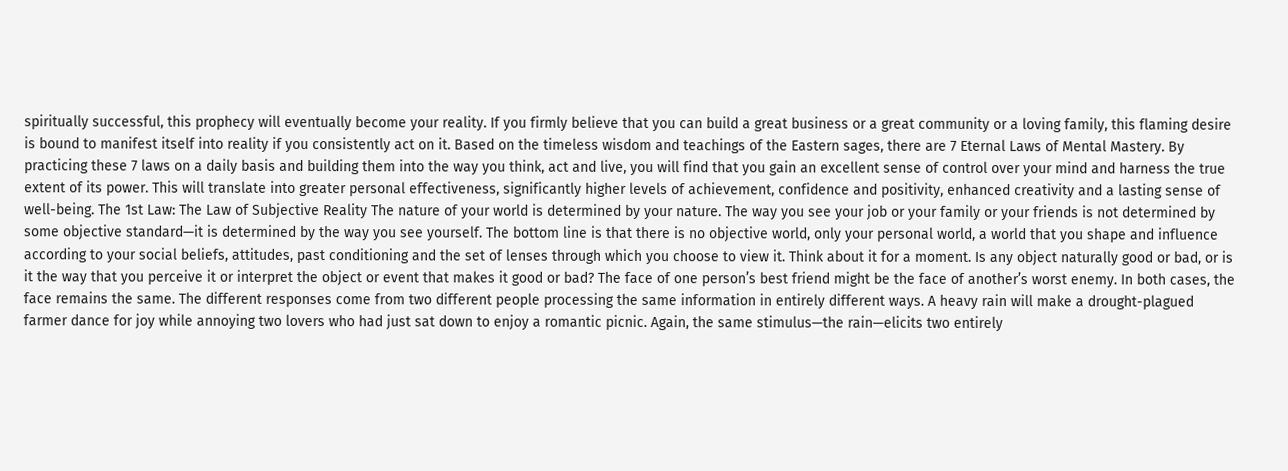spiritually successful, this prophecy will eventually become your reality. If you firmly believe that you can build a great business or a great community or a loving family, this flaming desire is bound to manifest itself into reality if you consistently act on it. Based on the timeless wisdom and teachings of the Eastern sages, there are 7 Eternal Laws of Mental Mastery. By practicing these 7 laws on a daily basis and building them into the way you think, act and live, you will find that you gain an excellent sense of control over your mind and harness the true extent of its power. This will translate into greater personal effectiveness, significantly higher levels of achievement, confidence and positivity, enhanced creativity and a lasting sense of well-being. The 1st Law: The Law of Subjective Reality The nature of your world is determined by your nature. The way you see your job or your family or your friends is not determined by some objective standard—it is determined by the way you see yourself. The bottom line is that there is no objective world, only your personal world, a world that you shape and influence according to your social beliefs, attitudes, past conditioning and the set of lenses through which you choose to view it. Think about it for a moment. Is any object naturally good or bad, or is it the way that you perceive it or interpret the object or event that makes it good or bad? The face of one person’s best friend might be the face of another’s worst enemy. In both cases, the face remains the same. The different responses come from two different people processing the same information in entirely different ways. A heavy rain will make a drought-plagued farmer dance for joy while annoying two lovers who had just sat down to enjoy a romantic picnic. Again, the same stimulus—the rain—elicits two entirely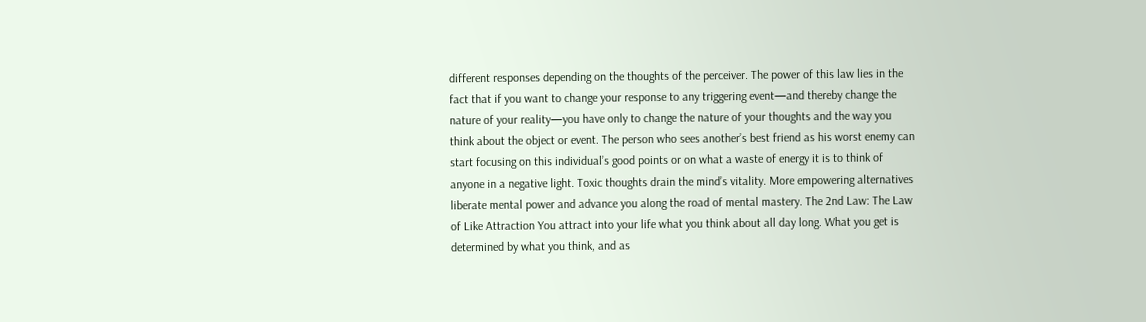different responses depending on the thoughts of the perceiver. The power of this law lies in the fact that if you want to change your response to any triggering event—and thereby change the nature of your reality—you have only to change the nature of your thoughts and the way you think about the object or event. The person who sees another’s best friend as his worst enemy can start focusing on this individual’s good points or on what a waste of energy it is to think of anyone in a negative light. Toxic thoughts drain the mind’s vitality. More empowering alternatives liberate mental power and advance you along the road of mental mastery. The 2nd Law: The Law of Like Attraction You attract into your life what you think about all day long. What you get is determined by what you think, and as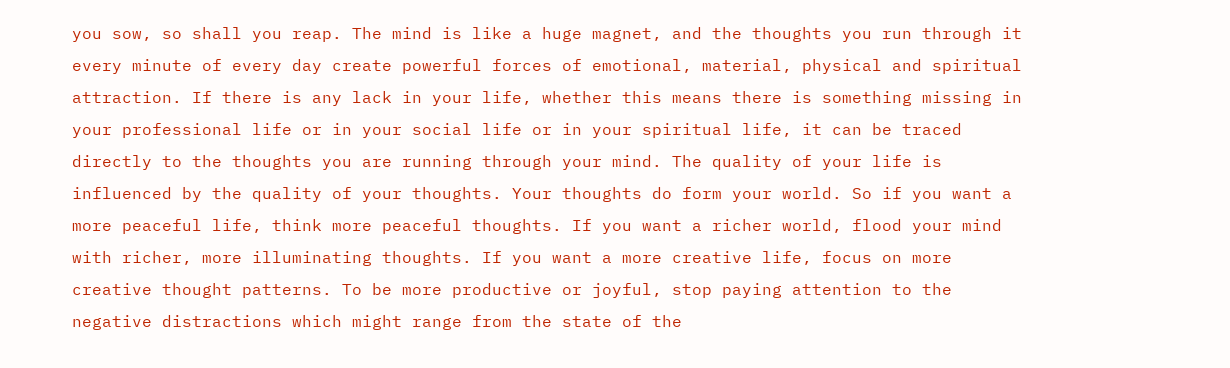you sow, so shall you reap. The mind is like a huge magnet, and the thoughts you run through it every minute of every day create powerful forces of emotional, material, physical and spiritual attraction. If there is any lack in your life, whether this means there is something missing in your professional life or in your social life or in your spiritual life, it can be traced directly to the thoughts you are running through your mind. The quality of your life is influenced by the quality of your thoughts. Your thoughts do form your world. So if you want a more peaceful life, think more peaceful thoughts. If you want a richer world, flood your mind with richer, more illuminating thoughts. If you want a more creative life, focus on more creative thought patterns. To be more productive or joyful, stop paying attention to the negative distractions which might range from the state of the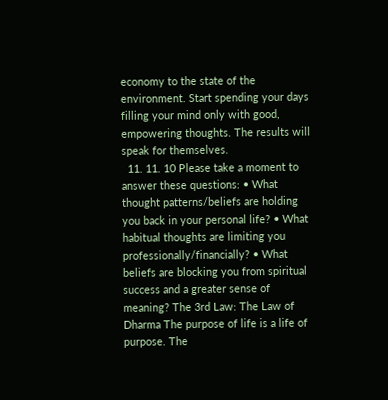economy to the state of the environment. Start spending your days filling your mind only with good, empowering thoughts. The results will speak for themselves.
  11. 11. 10 Please take a moment to answer these questions: • What thought patterns/beliefs are holding you back in your personal life? • What habitual thoughts are limiting you professionally/financially? • What beliefs are blocking you from spiritual success and a greater sense of meaning? The 3rd Law: The Law of Dharma The purpose of life is a life of purpose. The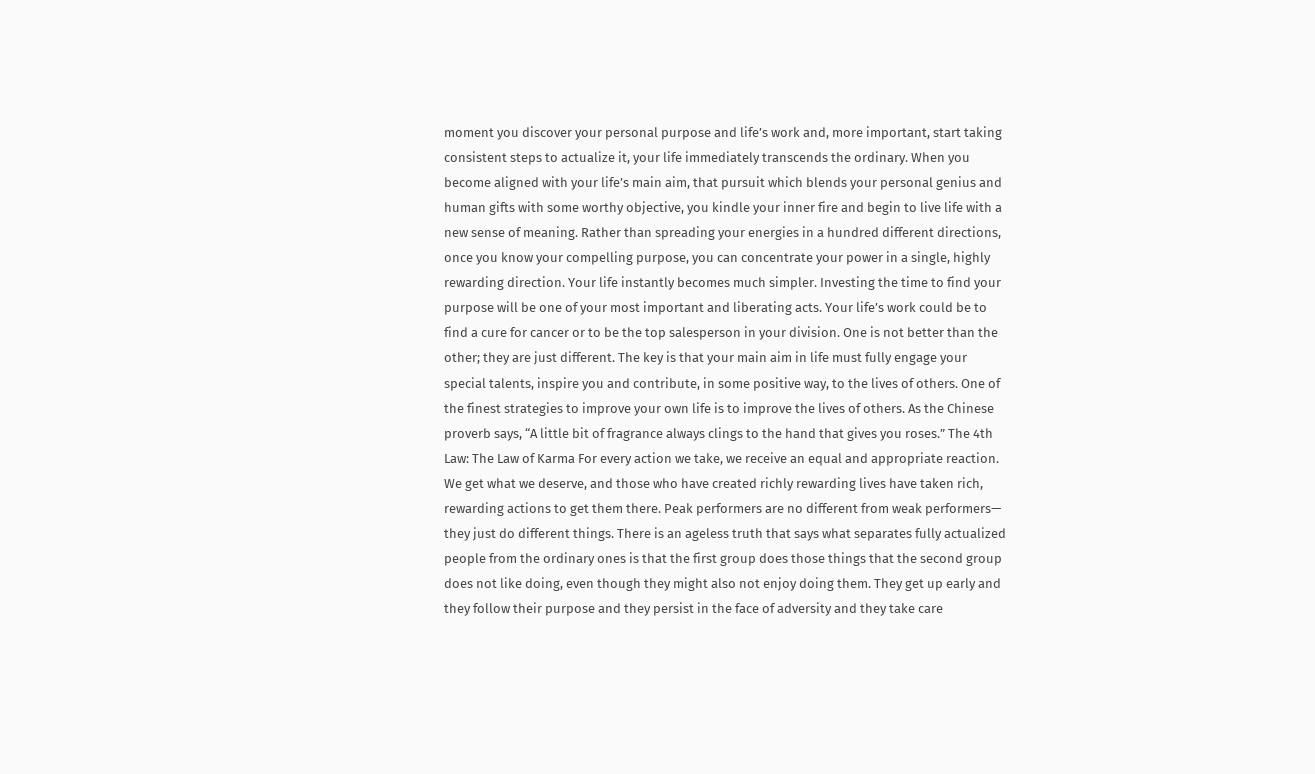moment you discover your personal purpose and life’s work and, more important, start taking consistent steps to actualize it, your life immediately transcends the ordinary. When you become aligned with your life’s main aim, that pursuit which blends your personal genius and human gifts with some worthy objective, you kindle your inner fire and begin to live life with a new sense of meaning. Rather than spreading your energies in a hundred different directions, once you know your compelling purpose, you can concentrate your power in a single, highly rewarding direction. Your life instantly becomes much simpler. Investing the time to find your purpose will be one of your most important and liberating acts. Your life’s work could be to find a cure for cancer or to be the top salesperson in your division. One is not better than the other; they are just different. The key is that your main aim in life must fully engage your special talents, inspire you and contribute, in some positive way, to the lives of others. One of the finest strategies to improve your own life is to improve the lives of others. As the Chinese proverb says, “A little bit of fragrance always clings to the hand that gives you roses.” The 4th Law: The Law of Karma For every action we take, we receive an equal and appropriate reaction. We get what we deserve, and those who have created richly rewarding lives have taken rich, rewarding actions to get them there. Peak performers are no different from weak performers— they just do different things. There is an ageless truth that says what separates fully actualized people from the ordinary ones is that the first group does those things that the second group does not like doing, even though they might also not enjoy doing them. They get up early and they follow their purpose and they persist in the face of adversity and they take care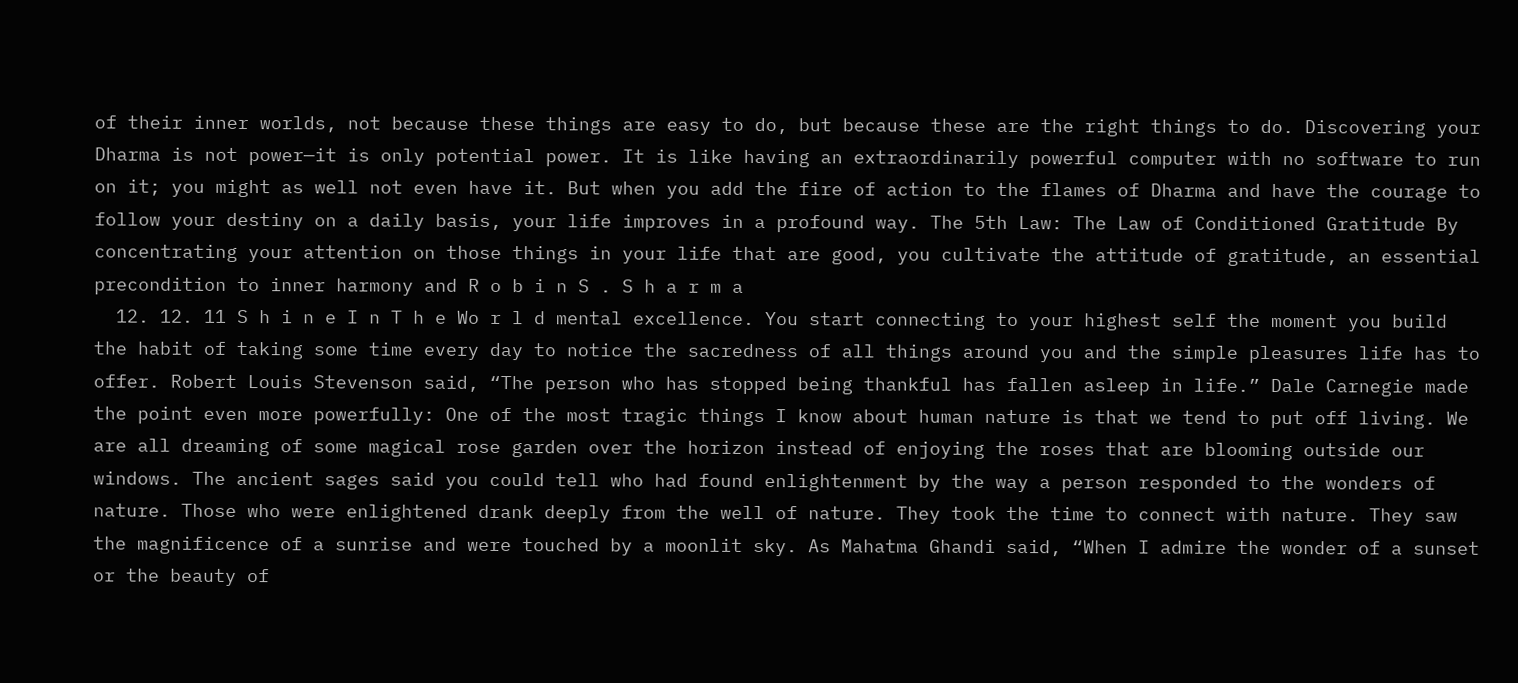of their inner worlds, not because these things are easy to do, but because these are the right things to do. Discovering your Dharma is not power—it is only potential power. It is like having an extraordinarily powerful computer with no software to run on it; you might as well not even have it. But when you add the fire of action to the flames of Dharma and have the courage to follow your destiny on a daily basis, your life improves in a profound way. The 5th Law: The Law of Conditioned Gratitude By concentrating your attention on those things in your life that are good, you cultivate the attitude of gratitude, an essential precondition to inner harmony and R o b i n S . S h a r m a
  12. 12. 11 S h i n e I n T h e Wo r l d mental excellence. You start connecting to your highest self the moment you build the habit of taking some time every day to notice the sacredness of all things around you and the simple pleasures life has to offer. Robert Louis Stevenson said, “The person who has stopped being thankful has fallen asleep in life.” Dale Carnegie made the point even more powerfully: One of the most tragic things I know about human nature is that we tend to put off living. We are all dreaming of some magical rose garden over the horizon instead of enjoying the roses that are blooming outside our windows. The ancient sages said you could tell who had found enlightenment by the way a person responded to the wonders of nature. Those who were enlightened drank deeply from the well of nature. They took the time to connect with nature. They saw the magnificence of a sunrise and were touched by a moonlit sky. As Mahatma Ghandi said, “When I admire the wonder of a sunset or the beauty of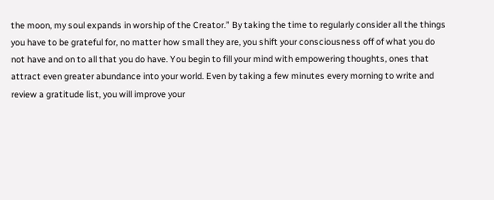the moon, my soul expands in worship of the Creator.” By taking the time to regularly consider all the things you have to be grateful for, no matter how small they are, you shift your consciousness off of what you do not have and on to all that you do have. You begin to fill your mind with empowering thoughts, ones that attract even greater abundance into your world. Even by taking a few minutes every morning to write and review a gratitude list, you will improve your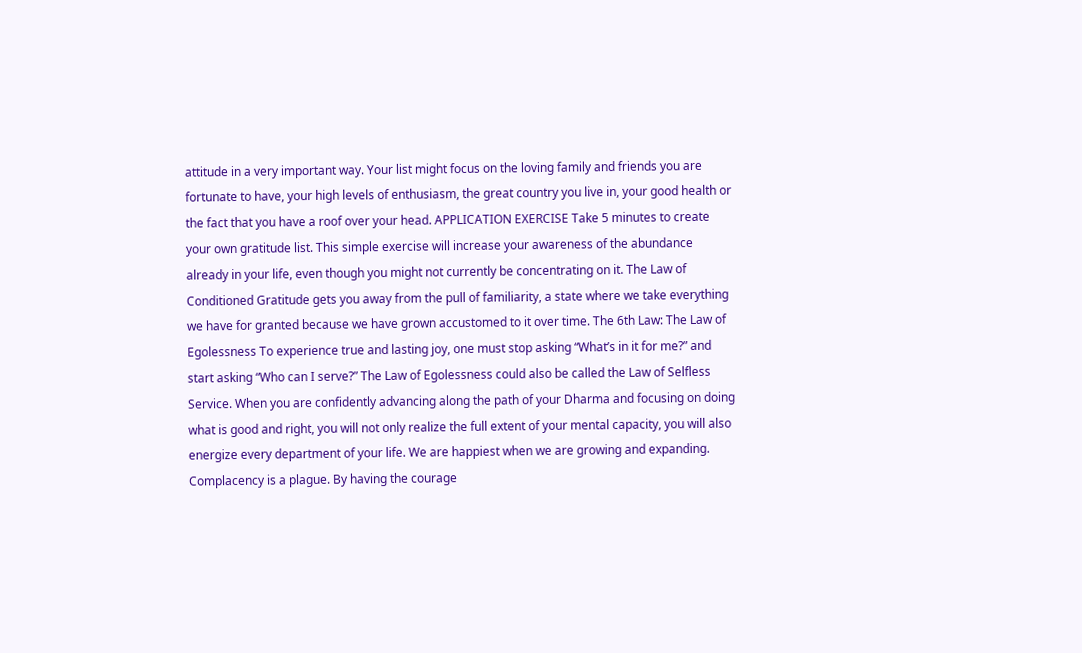attitude in a very important way. Your list might focus on the loving family and friends you are fortunate to have, your high levels of enthusiasm, the great country you live in, your good health or the fact that you have a roof over your head. APPLICATION EXERCISE Take 5 minutes to create your own gratitude list. This simple exercise will increase your awareness of the abundance already in your life, even though you might not currently be concentrating on it. The Law of Conditioned Gratitude gets you away from the pull of familiarity, a state where we take everything we have for granted because we have grown accustomed to it over time. The 6th Law: The Law of Egolessness To experience true and lasting joy, one must stop asking “What’s in it for me?” and start asking “Who can I serve?” The Law of Egolessness could also be called the Law of Selfless Service. When you are confidently advancing along the path of your Dharma and focusing on doing what is good and right, you will not only realize the full extent of your mental capacity, you will also energize every department of your life. We are happiest when we are growing and expanding. Complacency is a plague. By having the courage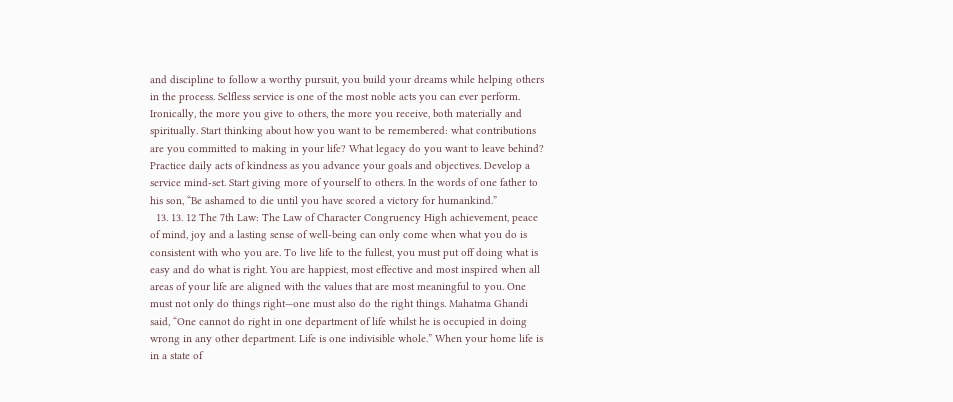and discipline to follow a worthy pursuit, you build your dreams while helping others in the process. Selfless service is one of the most noble acts you can ever perform. Ironically, the more you give to others, the more you receive, both materially and spiritually. Start thinking about how you want to be remembered: what contributions are you committed to making in your life? What legacy do you want to leave behind? Practice daily acts of kindness as you advance your goals and objectives. Develop a service mind-set. Start giving more of yourself to others. In the words of one father to his son, “Be ashamed to die until you have scored a victory for humankind.”
  13. 13. 12 The 7th Law: The Law of Character Congruency High achievement, peace of mind, joy and a lasting sense of well-being can only come when what you do is consistent with who you are. To live life to the fullest, you must put off doing what is easy and do what is right. You are happiest, most effective and most inspired when all areas of your life are aligned with the values that are most meaningful to you. One must not only do things right—one must also do the right things. Mahatma Ghandi said, “One cannot do right in one department of life whilst he is occupied in doing wrong in any other department. Life is one indivisible whole.” When your home life is in a state of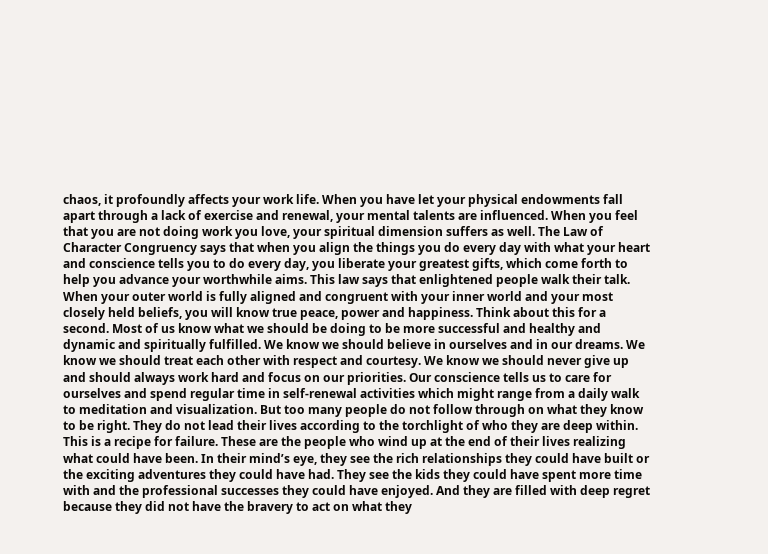chaos, it profoundly affects your work life. When you have let your physical endowments fall apart through a lack of exercise and renewal, your mental talents are influenced. When you feel that you are not doing work you love, your spiritual dimension suffers as well. The Law of Character Congruency says that when you align the things you do every day with what your heart and conscience tells you to do every day, you liberate your greatest gifts, which come forth to help you advance your worthwhile aims. This law says that enlightened people walk their talk. When your outer world is fully aligned and congruent with your inner world and your most closely held beliefs, you will know true peace, power and happiness. Think about this for a second. Most of us know what we should be doing to be more successful and healthy and dynamic and spiritually fulfilled. We know we should believe in ourselves and in our dreams. We know we should treat each other with respect and courtesy. We know we should never give up and should always work hard and focus on our priorities. Our conscience tells us to care for ourselves and spend regular time in self-renewal activities which might range from a daily walk to meditation and visualization. But too many people do not follow through on what they know to be right. They do not lead their lives according to the torchlight of who they are deep within. This is a recipe for failure. These are the people who wind up at the end of their lives realizing what could have been. In their mind’s eye, they see the rich relationships they could have built or the exciting adventures they could have had. They see the kids they could have spent more time with and the professional successes they could have enjoyed. And they are filled with deep regret because they did not have the bravery to act on what they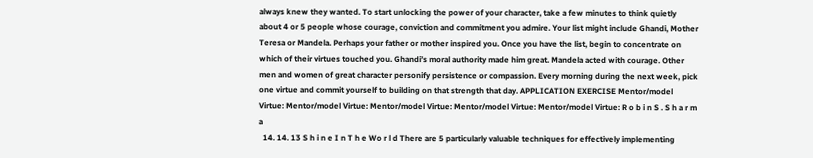always knew they wanted. To start unlocking the power of your character, take a few minutes to think quietly about 4 or 5 people whose courage, conviction and commitment you admire. Your list might include Ghandi, Mother Teresa or Mandela. Perhaps your father or mother inspired you. Once you have the list, begin to concentrate on which of their virtues touched you. Ghandi’s moral authority made him great. Mandela acted with courage. Other men and women of great character personify persistence or compassion. Every morning during the next week, pick one virtue and commit yourself to building on that strength that day. APPLICATION EXERCISE Mentor/model Virtue: Mentor/model Virtue: Mentor/model Virtue: Mentor/model Virtue: Mentor/model Virtue: R o b i n S . S h a r m a
  14. 14. 13 S h i n e I n T h e Wo r l d There are 5 particularly valuable techniques for effectively implementing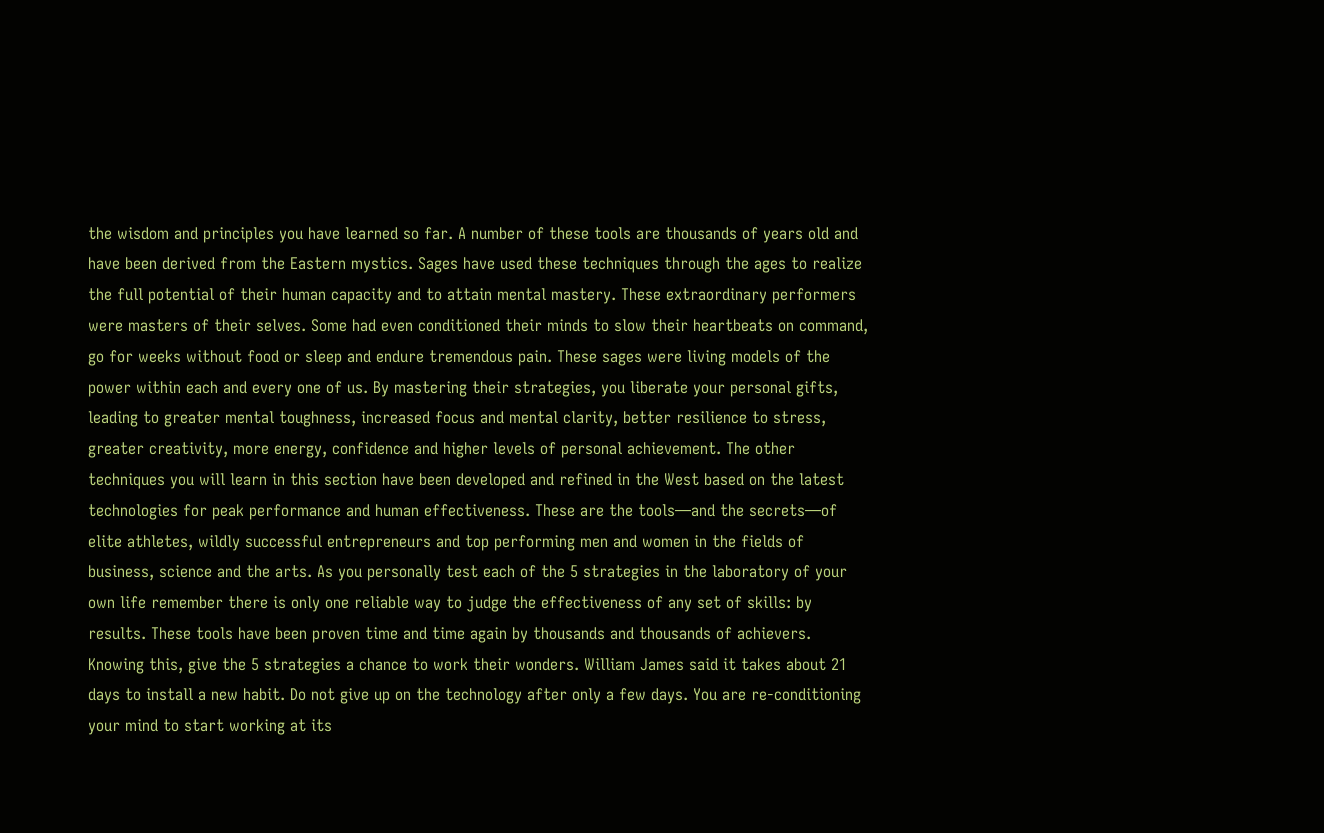the wisdom and principles you have learned so far. A number of these tools are thousands of years old and have been derived from the Eastern mystics. Sages have used these techniques through the ages to realize the full potential of their human capacity and to attain mental mastery. These extraordinary performers were masters of their selves. Some had even conditioned their minds to slow their heartbeats on command, go for weeks without food or sleep and endure tremendous pain. These sages were living models of the power within each and every one of us. By mastering their strategies, you liberate your personal gifts, leading to greater mental toughness, increased focus and mental clarity, better resilience to stress, greater creativity, more energy, confidence and higher levels of personal achievement. The other techniques you will learn in this section have been developed and refined in the West based on the latest technologies for peak performance and human effectiveness. These are the tools—and the secrets—of elite athletes, wildly successful entrepreneurs and top performing men and women in the fields of business, science and the arts. As you personally test each of the 5 strategies in the laboratory of your own life remember there is only one reliable way to judge the effectiveness of any set of skills: by results. These tools have been proven time and time again by thousands and thousands of achievers. Knowing this, give the 5 strategies a chance to work their wonders. William James said it takes about 21 days to install a new habit. Do not give up on the technology after only a few days. You are re-conditioning your mind to start working at its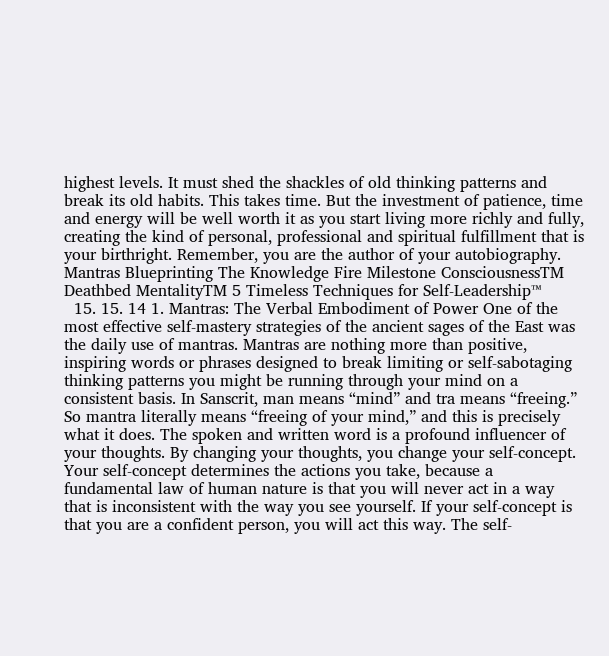highest levels. It must shed the shackles of old thinking patterns and break its old habits. This takes time. But the investment of patience, time and energy will be well worth it as you start living more richly and fully, creating the kind of personal, professional and spiritual fulfillment that is your birthright. Remember, you are the author of your autobiography. Mantras Blueprinting The Knowledge Fire Milestone ConsciousnessTM Deathbed MentalityTM 5 Timeless Techniques for Self-Leadership™
  15. 15. 14 1. Mantras: The Verbal Embodiment of Power One of the most effective self-mastery strategies of the ancient sages of the East was the daily use of mantras. Mantras are nothing more than positive, inspiring words or phrases designed to break limiting or self-sabotaging thinking patterns you might be running through your mind on a consistent basis. In Sanscrit, man means “mind” and tra means “freeing.” So mantra literally means “freeing of your mind,” and this is precisely what it does. The spoken and written word is a profound influencer of your thoughts. By changing your thoughts, you change your self-concept. Your self-concept determines the actions you take, because a fundamental law of human nature is that you will never act in a way that is inconsistent with the way you see yourself. If your self-concept is that you are a confident person, you will act this way. The self-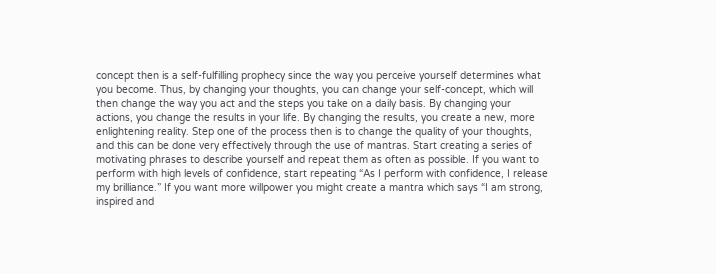concept then is a self-fulfilling prophecy since the way you perceive yourself determines what you become. Thus, by changing your thoughts, you can change your self-concept, which will then change the way you act and the steps you take on a daily basis. By changing your actions, you change the results in your life. By changing the results, you create a new, more enlightening reality. Step one of the process then is to change the quality of your thoughts, and this can be done very effectively through the use of mantras. Start creating a series of motivating phrases to describe yourself and repeat them as often as possible. If you want to perform with high levels of confidence, start repeating “As I perform with confidence, I release my brilliance.” If you want more willpower you might create a mantra which says “I am strong, inspired and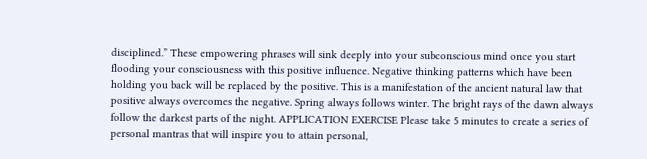disciplined.” These empowering phrases will sink deeply into your subconscious mind once you start flooding your consciousness with this positive influence. Negative thinking patterns which have been holding you back will be replaced by the positive. This is a manifestation of the ancient natural law that positive always overcomes the negative. Spring always follows winter. The bright rays of the dawn always follow the darkest parts of the night. APPLICATION EXERCISE Please take 5 minutes to create a series of personal mantras that will inspire you to attain personal,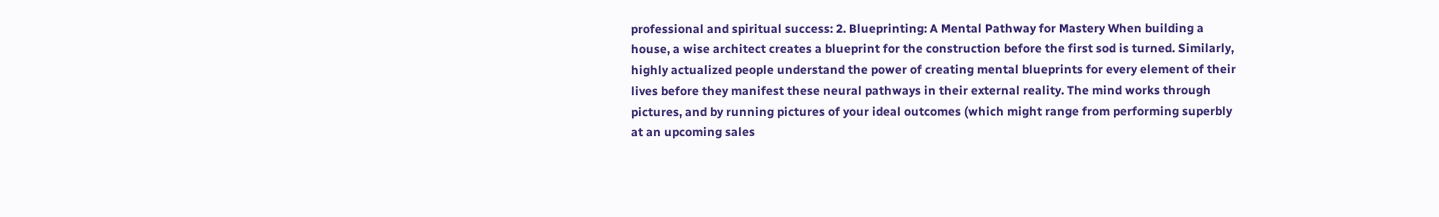professional and spiritual success: 2. Blueprinting: A Mental Pathway for Mastery When building a house, a wise architect creates a blueprint for the construction before the first sod is turned. Similarly, highly actualized people understand the power of creating mental blueprints for every element of their lives before they manifest these neural pathways in their external reality. The mind works through pictures, and by running pictures of your ideal outcomes (which might range from performing superbly at an upcoming sales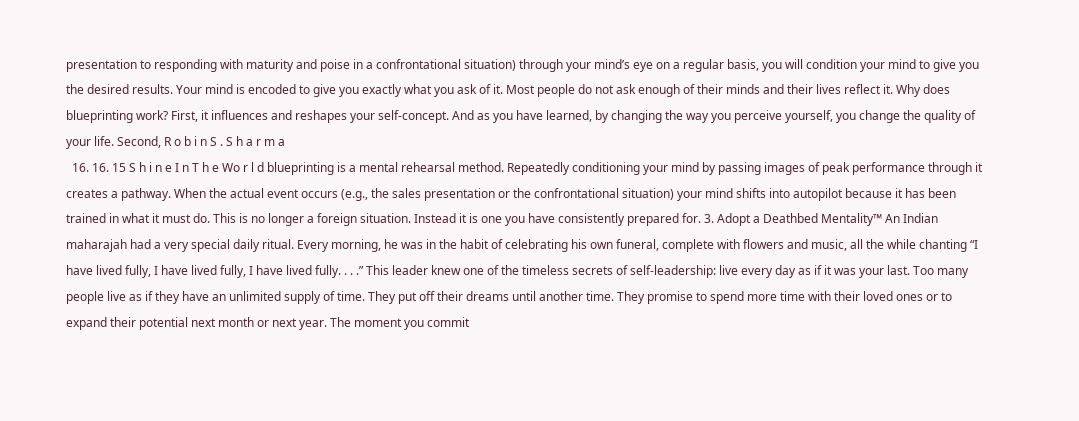presentation to responding with maturity and poise in a confrontational situation) through your mind’s eye on a regular basis, you will condition your mind to give you the desired results. Your mind is encoded to give you exactly what you ask of it. Most people do not ask enough of their minds and their lives reflect it. Why does blueprinting work? First, it influences and reshapes your self-concept. And as you have learned, by changing the way you perceive yourself, you change the quality of your life. Second, R o b i n S . S h a r m a
  16. 16. 15 S h i n e I n T h e Wo r l d blueprinting is a mental rehearsal method. Repeatedly conditioning your mind by passing images of peak performance through it creates a pathway. When the actual event occurs (e.g., the sales presentation or the confrontational situation) your mind shifts into autopilot because it has been trained in what it must do. This is no longer a foreign situation. Instead it is one you have consistently prepared for. 3. Adopt a Deathbed Mentality™ An Indian maharajah had a very special daily ritual. Every morning, he was in the habit of celebrating his own funeral, complete with flowers and music, all the while chanting “I have lived fully, I have lived fully, I have lived fully. . . .” This leader knew one of the timeless secrets of self-leadership: live every day as if it was your last. Too many people live as if they have an unlimited supply of time. They put off their dreams until another time. They promise to spend more time with their loved ones or to expand their potential next month or next year. The moment you commit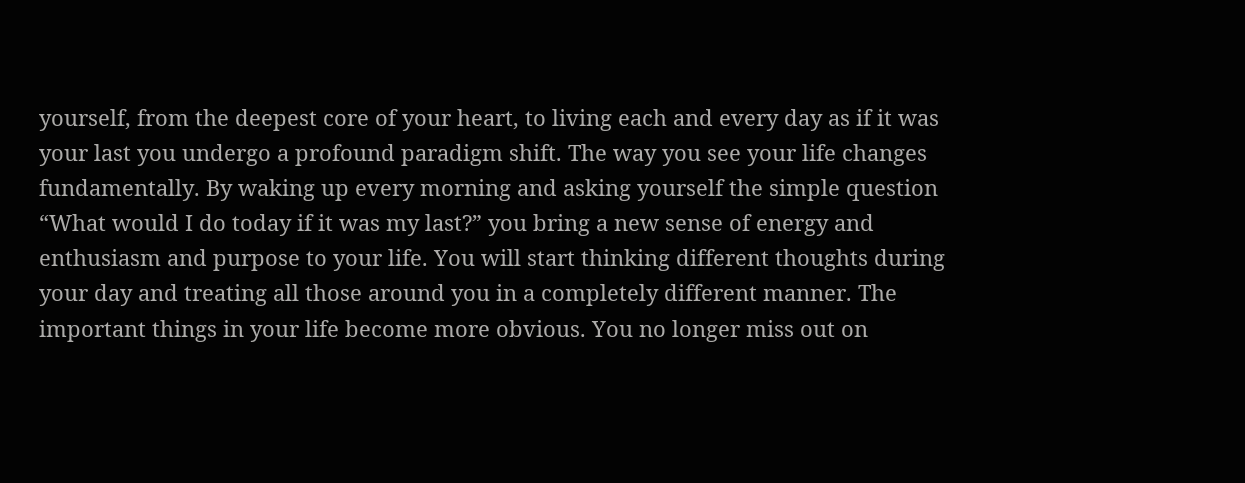yourself, from the deepest core of your heart, to living each and every day as if it was your last you undergo a profound paradigm shift. The way you see your life changes fundamentally. By waking up every morning and asking yourself the simple question “What would I do today if it was my last?” you bring a new sense of energy and enthusiasm and purpose to your life. You will start thinking different thoughts during your day and treating all those around you in a completely different manner. The important things in your life become more obvious. You no longer miss out on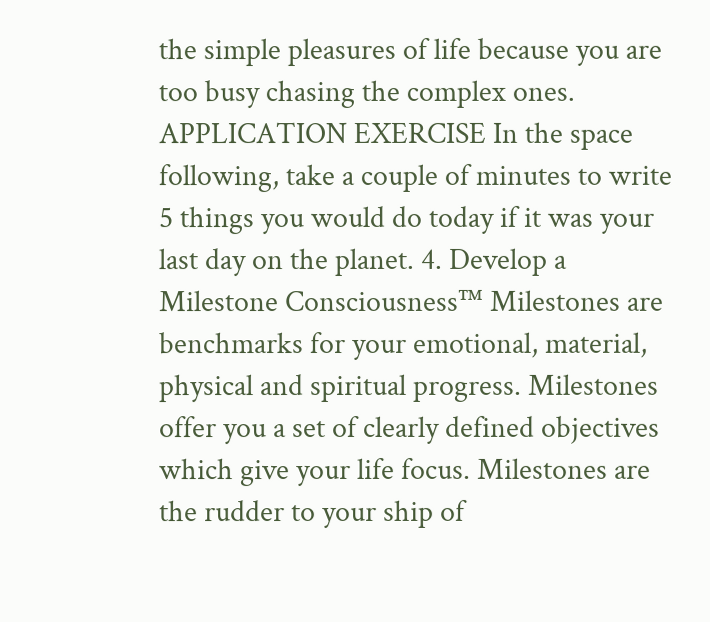the simple pleasures of life because you are too busy chasing the complex ones. APPLICATION EXERCISE In the space following, take a couple of minutes to write 5 things you would do today if it was your last day on the planet. 4. Develop a Milestone Consciousness™ Milestones are benchmarks for your emotional, material, physical and spiritual progress. Milestones offer you a set of clearly defined objectives which give your life focus. Milestones are the rudder to your ship of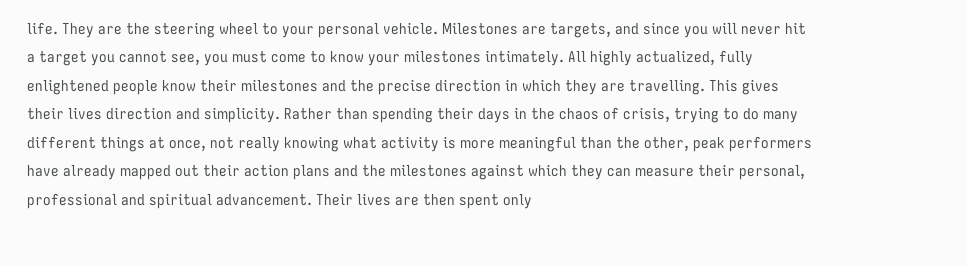life. They are the steering wheel to your personal vehicle. Milestones are targets, and since you will never hit a target you cannot see, you must come to know your milestones intimately. All highly actualized, fully enlightened people know their milestones and the precise direction in which they are travelling. This gives their lives direction and simplicity. Rather than spending their days in the chaos of crisis, trying to do many different things at once, not really knowing what activity is more meaningful than the other, peak performers have already mapped out their action plans and the milestones against which they can measure their personal, professional and spiritual advancement. Their lives are then spent only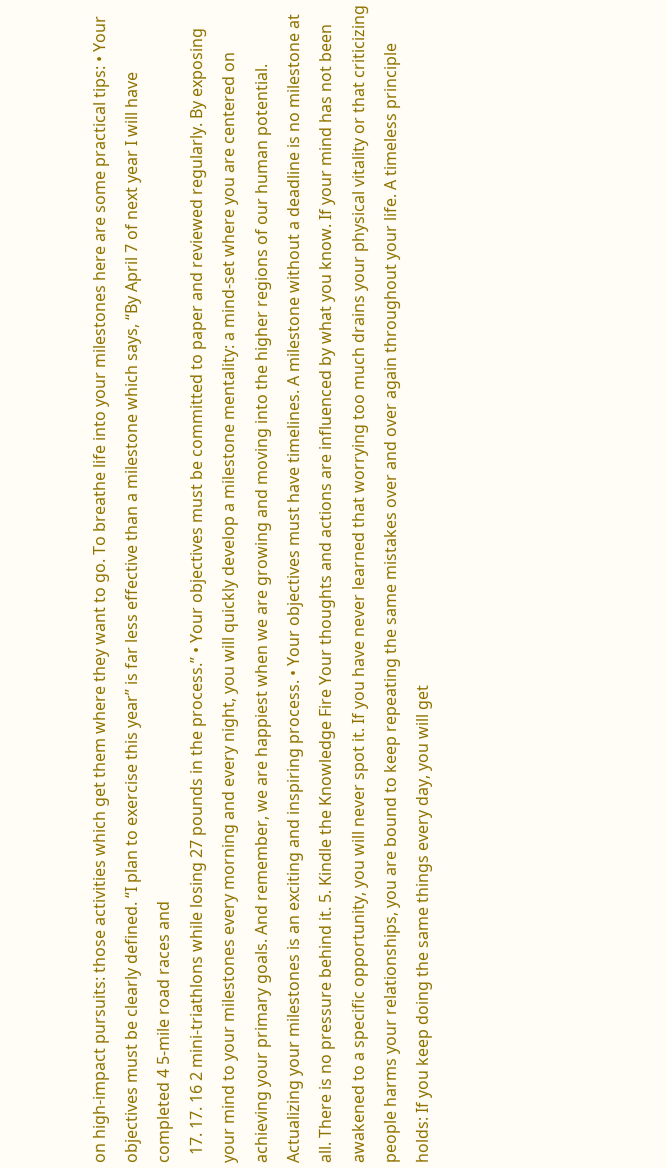on high-impact pursuits: those activities which get them where they want to go. To breathe life into your milestones here are some practical tips: • Your objectives must be clearly defined. “I plan to exercise this year” is far less effective than a milestone which says, “By April 7 of next year I will have completed 4 5-mile road races and
  17. 17. 16 2 mini-triathlons while losing 27 pounds in the process.” • Your objectives must be committed to paper and reviewed regularly. By exposing your mind to your milestones every morning and every night, you will quickly develop a milestone mentality: a mind-set where you are centered on achieving your primary goals. And remember, we are happiest when we are growing and moving into the higher regions of our human potential. Actualizing your milestones is an exciting and inspiring process. • Your objectives must have timelines. A milestone without a deadline is no milestone at all. There is no pressure behind it. 5. Kindle the Knowledge Fire Your thoughts and actions are influenced by what you know. If your mind has not been awakened to a specific opportunity, you will never spot it. If you have never learned that worrying too much drains your physical vitality or that criticizing people harms your relationships, you are bound to keep repeating the same mistakes over and over again throughout your life. A timeless principle holds: If you keep doing the same things every day, you will get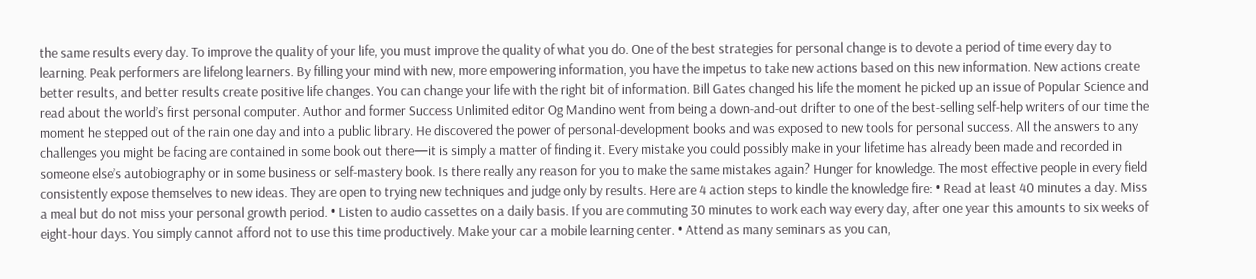the same results every day. To improve the quality of your life, you must improve the quality of what you do. One of the best strategies for personal change is to devote a period of time every day to learning. Peak performers are lifelong learners. By filling your mind with new, more empowering information, you have the impetus to take new actions based on this new information. New actions create better results, and better results create positive life changes. You can change your life with the right bit of information. Bill Gates changed his life the moment he picked up an issue of Popular Science and read about the world’s first personal computer. Author and former Success Unlimited editor Og Mandino went from being a down-and-out drifter to one of the best-selling self-help writers of our time the moment he stepped out of the rain one day and into a public library. He discovered the power of personal-development books and was exposed to new tools for personal success. All the answers to any challenges you might be facing are contained in some book out there—it is simply a matter of finding it. Every mistake you could possibly make in your lifetime has already been made and recorded in someone else’s autobiography or in some business or self-mastery book. Is there really any reason for you to make the same mistakes again? Hunger for knowledge. The most effective people in every field consistently expose themselves to new ideas. They are open to trying new techniques and judge only by results. Here are 4 action steps to kindle the knowledge fire: • Read at least 40 minutes a day. Miss a meal but do not miss your personal growth period. • Listen to audio cassettes on a daily basis. If you are commuting 30 minutes to work each way every day, after one year this amounts to six weeks of eight-hour days. You simply cannot afford not to use this time productively. Make your car a mobile learning center. • Attend as many seminars as you can,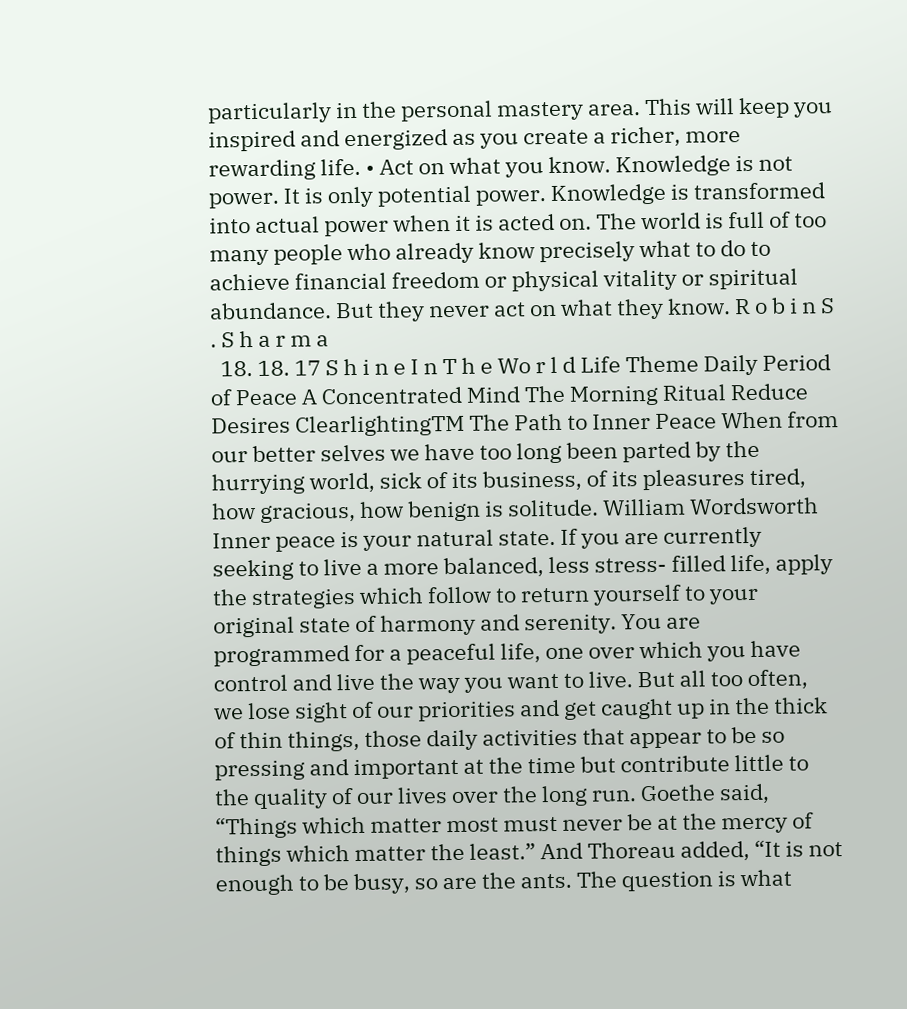particularly in the personal mastery area. This will keep you inspired and energized as you create a richer, more rewarding life. • Act on what you know. Knowledge is not power. It is only potential power. Knowledge is transformed into actual power when it is acted on. The world is full of too many people who already know precisely what to do to achieve financial freedom or physical vitality or spiritual abundance. But they never act on what they know. R o b i n S . S h a r m a
  18. 18. 17 S h i n e I n T h e Wo r l d Life Theme Daily Period of Peace A Concentrated Mind The Morning Ritual Reduce Desires ClearlightingTM The Path to Inner Peace When from our better selves we have too long been parted by the hurrying world, sick of its business, of its pleasures tired, how gracious, how benign is solitude. William Wordsworth Inner peace is your natural state. If you are currently seeking to live a more balanced, less stress- filled life, apply the strategies which follow to return yourself to your original state of harmony and serenity. You are programmed for a peaceful life, one over which you have control and live the way you want to live. But all too often, we lose sight of our priorities and get caught up in the thick of thin things, those daily activities that appear to be so pressing and important at the time but contribute little to the quality of our lives over the long run. Goethe said, “Things which matter most must never be at the mercy of things which matter the least.” And Thoreau added, “It is not enough to be busy, so are the ants. The question is what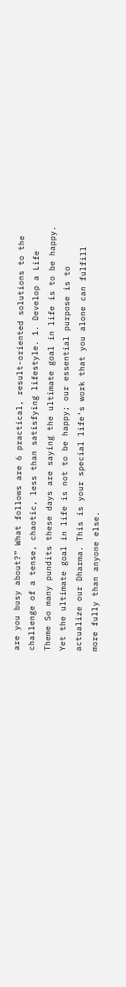are you busy about?” What follows are 6 practical, result-oriented solutions to the challenge of a tense, chaotic, less than satisfying lifestyle. 1. Develop a Life Theme So many pundits these days are saying the ultimate goal in life is to be happy. Yet the ultimate goal in life is not to be happy; our essential purpose is to actualize our Dharma. This is your special life’s work that you alone can fulfill more fully than anyone else.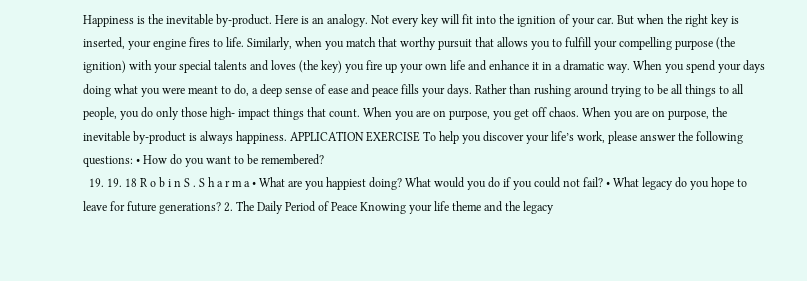Happiness is the inevitable by-product. Here is an analogy. Not every key will fit into the ignition of your car. But when the right key is inserted, your engine fires to life. Similarly, when you match that worthy pursuit that allows you to fulfill your compelling purpose (the ignition) with your special talents and loves (the key) you fire up your own life and enhance it in a dramatic way. When you spend your days doing what you were meant to do, a deep sense of ease and peace fills your days. Rather than rushing around trying to be all things to all people, you do only those high- impact things that count. When you are on purpose, you get off chaos. When you are on purpose, the inevitable by-product is always happiness. APPLICATION EXERCISE To help you discover your life’s work, please answer the following questions: • How do you want to be remembered?
  19. 19. 18 R o b i n S . S h a r m a • What are you happiest doing? What would you do if you could not fail? • What legacy do you hope to leave for future generations? 2. The Daily Period of Peace Knowing your life theme and the legacy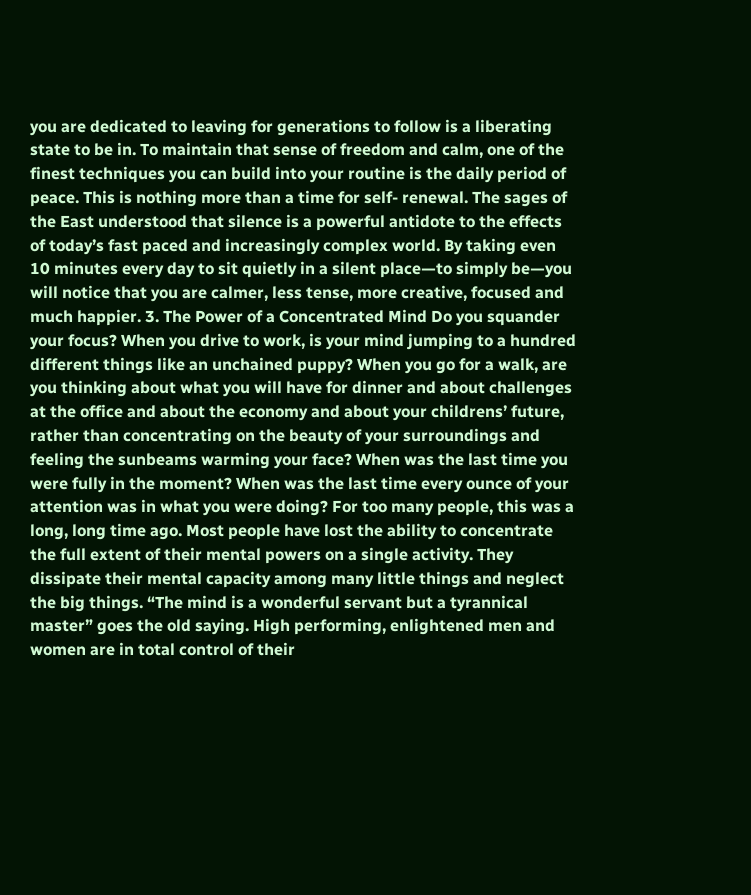you are dedicated to leaving for generations to follow is a liberating state to be in. To maintain that sense of freedom and calm, one of the finest techniques you can build into your routine is the daily period of peace. This is nothing more than a time for self- renewal. The sages of the East understood that silence is a powerful antidote to the effects of today’s fast paced and increasingly complex world. By taking even 10 minutes every day to sit quietly in a silent place—to simply be—you will notice that you are calmer, less tense, more creative, focused and much happier. 3. The Power of a Concentrated Mind Do you squander your focus? When you drive to work, is your mind jumping to a hundred different things like an unchained puppy? When you go for a walk, are you thinking about what you will have for dinner and about challenges at the office and about the economy and about your childrens’ future, rather than concentrating on the beauty of your surroundings and feeling the sunbeams warming your face? When was the last time you were fully in the moment? When was the last time every ounce of your attention was in what you were doing? For too many people, this was a long, long time ago. Most people have lost the ability to concentrate the full extent of their mental powers on a single activity. They dissipate their mental capacity among many little things and neglect the big things. “The mind is a wonderful servant but a tyrannical master” goes the old saying. High performing, enlightened men and women are in total control of their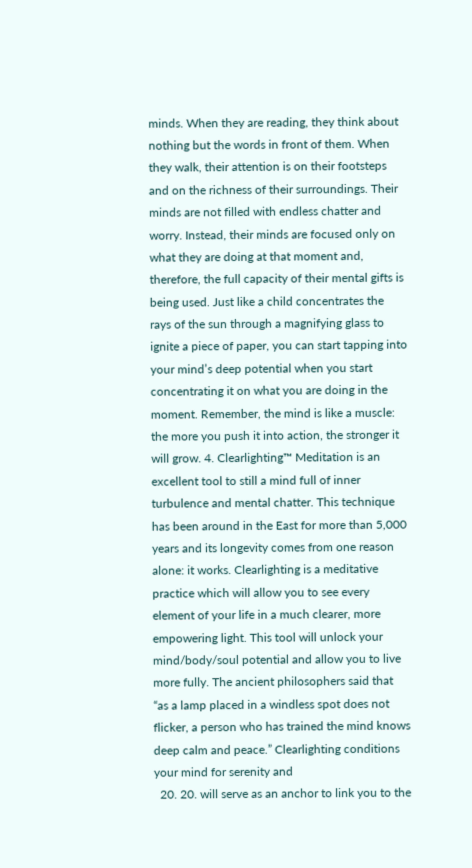minds. When they are reading, they think about nothing but the words in front of them. When they walk, their attention is on their footsteps and on the richness of their surroundings. Their minds are not filled with endless chatter and worry. Instead, their minds are focused only on what they are doing at that moment and, therefore, the full capacity of their mental gifts is being used. Just like a child concentrates the rays of the sun through a magnifying glass to ignite a piece of paper, you can start tapping into your mind’s deep potential when you start concentrating it on what you are doing in the moment. Remember, the mind is like a muscle: the more you push it into action, the stronger it will grow. 4. Clearlighting™ Meditation is an excellent tool to still a mind full of inner turbulence and mental chatter. This technique has been around in the East for more than 5,000 years and its longevity comes from one reason alone: it works. Clearlighting is a meditative practice which will allow you to see every element of your life in a much clearer, more empowering light. This tool will unlock your mind/body/soul potential and allow you to live more fully. The ancient philosophers said that “as a lamp placed in a windless spot does not flicker, a person who has trained the mind knows deep calm and peace.” Clearlighting conditions your mind for serenity and
  20. 20. will serve as an anchor to link you to the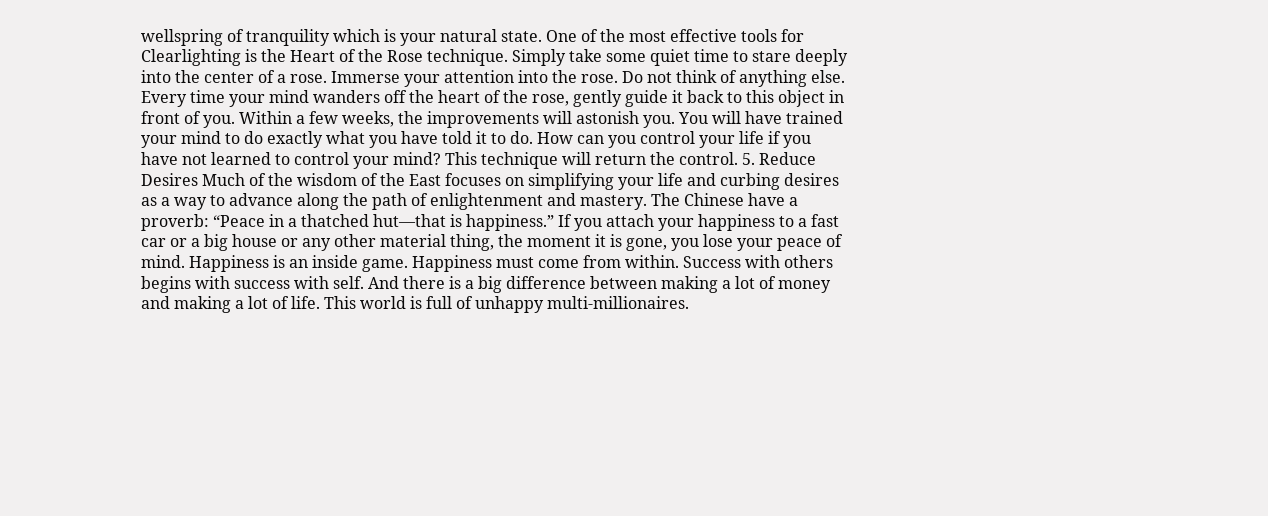wellspring of tranquility which is your natural state. One of the most effective tools for Clearlighting is the Heart of the Rose technique. Simply take some quiet time to stare deeply into the center of a rose. Immerse your attention into the rose. Do not think of anything else. Every time your mind wanders off the heart of the rose, gently guide it back to this object in front of you. Within a few weeks, the improvements will astonish you. You will have trained your mind to do exactly what you have told it to do. How can you control your life if you have not learned to control your mind? This technique will return the control. 5. Reduce Desires Much of the wisdom of the East focuses on simplifying your life and curbing desires as a way to advance along the path of enlightenment and mastery. The Chinese have a proverb: “Peace in a thatched hut—that is happiness.” If you attach your happiness to a fast car or a big house or any other material thing, the moment it is gone, you lose your peace of mind. Happiness is an inside game. Happiness must come from within. Success with others begins with success with self. And there is a big difference between making a lot of money and making a lot of life. This world is full of unhappy multi-millionaires.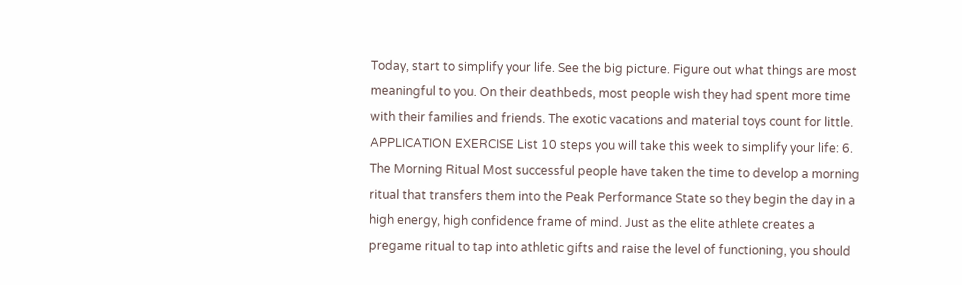Today, start to simplify your life. See the big picture. Figure out what things are most meaningful to you. On their deathbeds, most people wish they had spent more time with their families and friends. The exotic vacations and material toys count for little. APPLICATION EXERCISE List 10 steps you will take this week to simplify your life: 6. The Morning Ritual Most successful people have taken the time to develop a morning ritual that transfers them into the Peak Performance State so they begin the day in a high energy, high confidence frame of mind. Just as the elite athlete creates a pregame ritual to tap into athletic gifts and raise the level of functioning, you should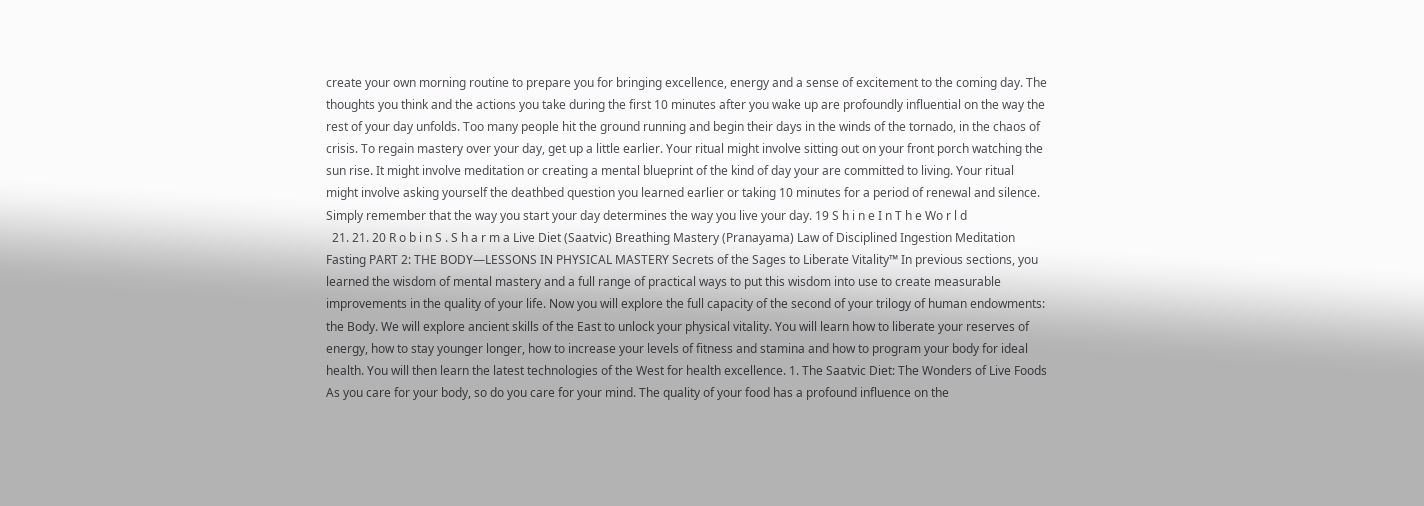create your own morning routine to prepare you for bringing excellence, energy and a sense of excitement to the coming day. The thoughts you think and the actions you take during the first 10 minutes after you wake up are profoundly influential on the way the rest of your day unfolds. Too many people hit the ground running and begin their days in the winds of the tornado, in the chaos of crisis. To regain mastery over your day, get up a little earlier. Your ritual might involve sitting out on your front porch watching the sun rise. It might involve meditation or creating a mental blueprint of the kind of day your are committed to living. Your ritual might involve asking yourself the deathbed question you learned earlier or taking 10 minutes for a period of renewal and silence. Simply remember that the way you start your day determines the way you live your day. 19 S h i n e I n T h e Wo r l d
  21. 21. 20 R o b i n S . S h a r m a Live Diet (Saatvic) Breathing Mastery (Pranayama) Law of Disciplined Ingestion Meditation Fasting PART 2: THE BODY—LESSONS IN PHYSICAL MASTERY Secrets of the Sages to Liberate Vitality™ In previous sections, you learned the wisdom of mental mastery and a full range of practical ways to put this wisdom into use to create measurable improvements in the quality of your life. Now you will explore the full capacity of the second of your trilogy of human endowments: the Body. We will explore ancient skills of the East to unlock your physical vitality. You will learn how to liberate your reserves of energy, how to stay younger longer, how to increase your levels of fitness and stamina and how to program your body for ideal health. You will then learn the latest technologies of the West for health excellence. 1. The Saatvic Diet: The Wonders of Live Foods As you care for your body, so do you care for your mind. The quality of your food has a profound influence on the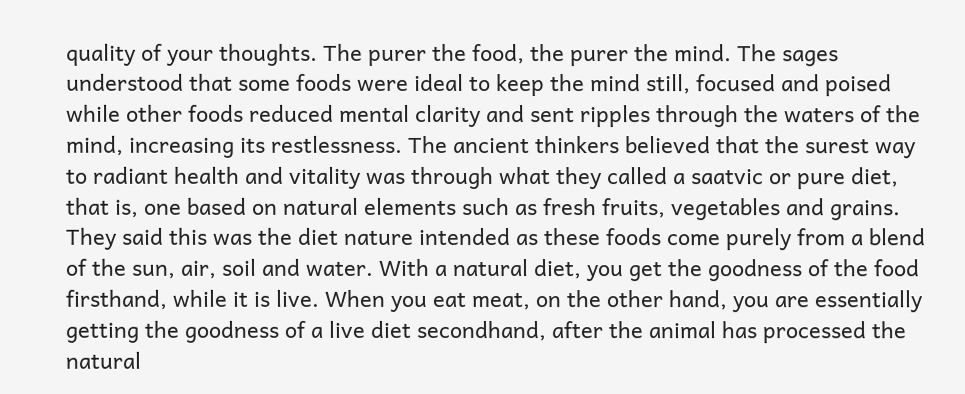quality of your thoughts. The purer the food, the purer the mind. The sages understood that some foods were ideal to keep the mind still, focused and poised while other foods reduced mental clarity and sent ripples through the waters of the mind, increasing its restlessness. The ancient thinkers believed that the surest way to radiant health and vitality was through what they called a saatvic or pure diet, that is, one based on natural elements such as fresh fruits, vegetables and grains. They said this was the diet nature intended as these foods come purely from a blend of the sun, air, soil and water. With a natural diet, you get the goodness of the food firsthand, while it is live. When you eat meat, on the other hand, you are essentially getting the goodness of a live diet secondhand, after the animal has processed the natural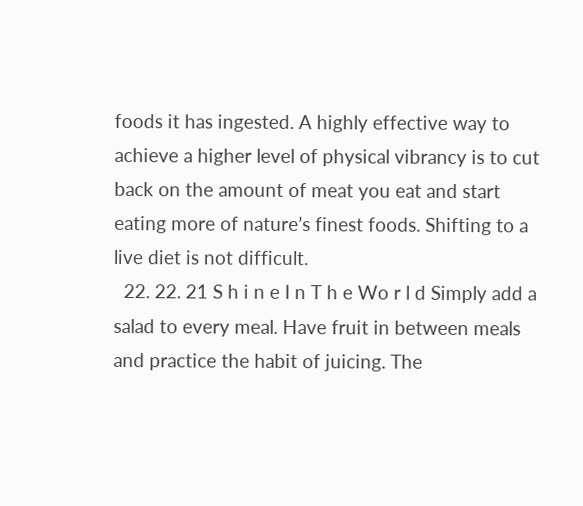foods it has ingested. A highly effective way to achieve a higher level of physical vibrancy is to cut back on the amount of meat you eat and start eating more of nature’s finest foods. Shifting to a live diet is not difficult.
  22. 22. 21 S h i n e I n T h e Wo r l d Simply add a salad to every meal. Have fruit in between meals and practice the habit of juicing. The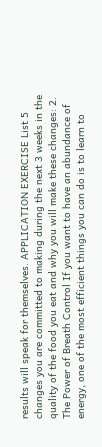results will speak for themselves. APPLICATION EXERCISE List 5 changes you are committed to making during the next 3 weeks in the quality of the food you eat and why you will make these changes: 2. The Power of Breath Control If you want to have an abundance of energy, one of the most efficient things you can do is to learn to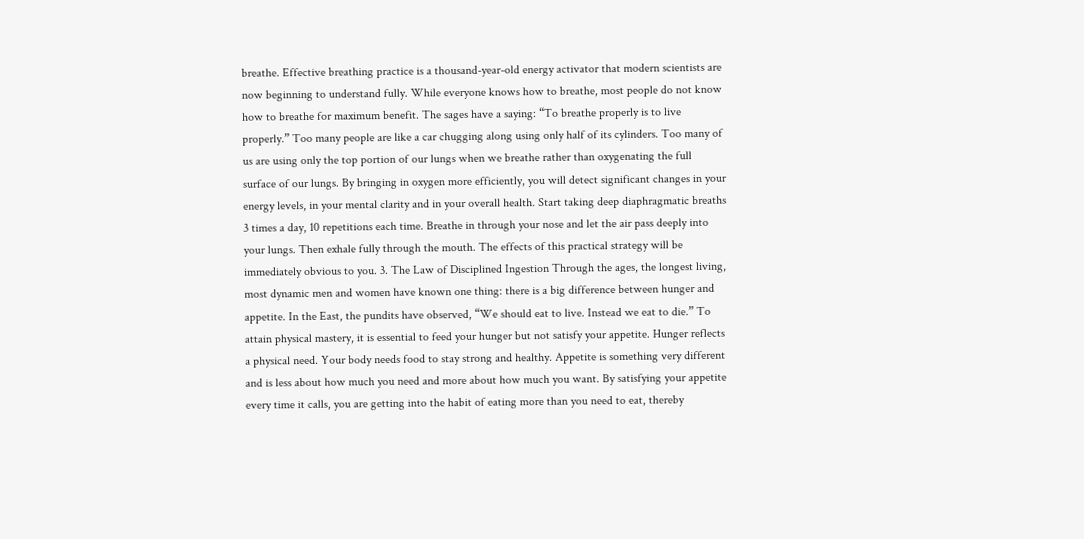breathe. Effective breathing practice is a thousand-year-old energy activator that modern scientists are now beginning to understand fully. While everyone knows how to breathe, most people do not know how to breathe for maximum benefit. The sages have a saying: “To breathe properly is to live properly.” Too many people are like a car chugging along using only half of its cylinders. Too many of us are using only the top portion of our lungs when we breathe rather than oxygenating the full surface of our lungs. By bringing in oxygen more efficiently, you will detect significant changes in your energy levels, in your mental clarity and in your overall health. Start taking deep diaphragmatic breaths 3 times a day, 10 repetitions each time. Breathe in through your nose and let the air pass deeply into your lungs. Then exhale fully through the mouth. The effects of this practical strategy will be immediately obvious to you. 3. The Law of Disciplined Ingestion Through the ages, the longest living, most dynamic men and women have known one thing: there is a big difference between hunger and appetite. In the East, the pundits have observed, “We should eat to live. Instead we eat to die.” To attain physical mastery, it is essential to feed your hunger but not satisfy your appetite. Hunger reflects a physical need. Your body needs food to stay strong and healthy. Appetite is something very different and is less about how much you need and more about how much you want. By satisfying your appetite every time it calls, you are getting into the habit of eating more than you need to eat, thereby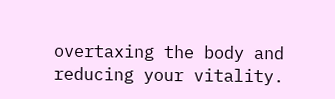overtaxing the body and reducing your vitality.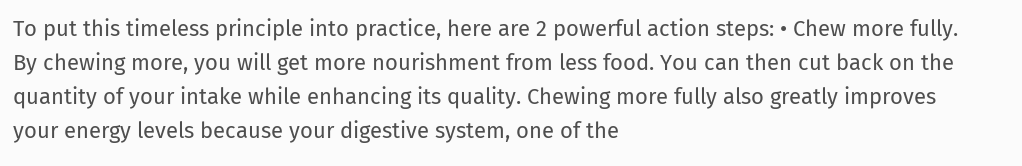To put this timeless principle into practice, here are 2 powerful action steps: • Chew more fully. By chewing more, you will get more nourishment from less food. You can then cut back on the quantity of your intake while enhancing its quality. Chewing more fully also greatly improves your energy levels because your digestive system, one of the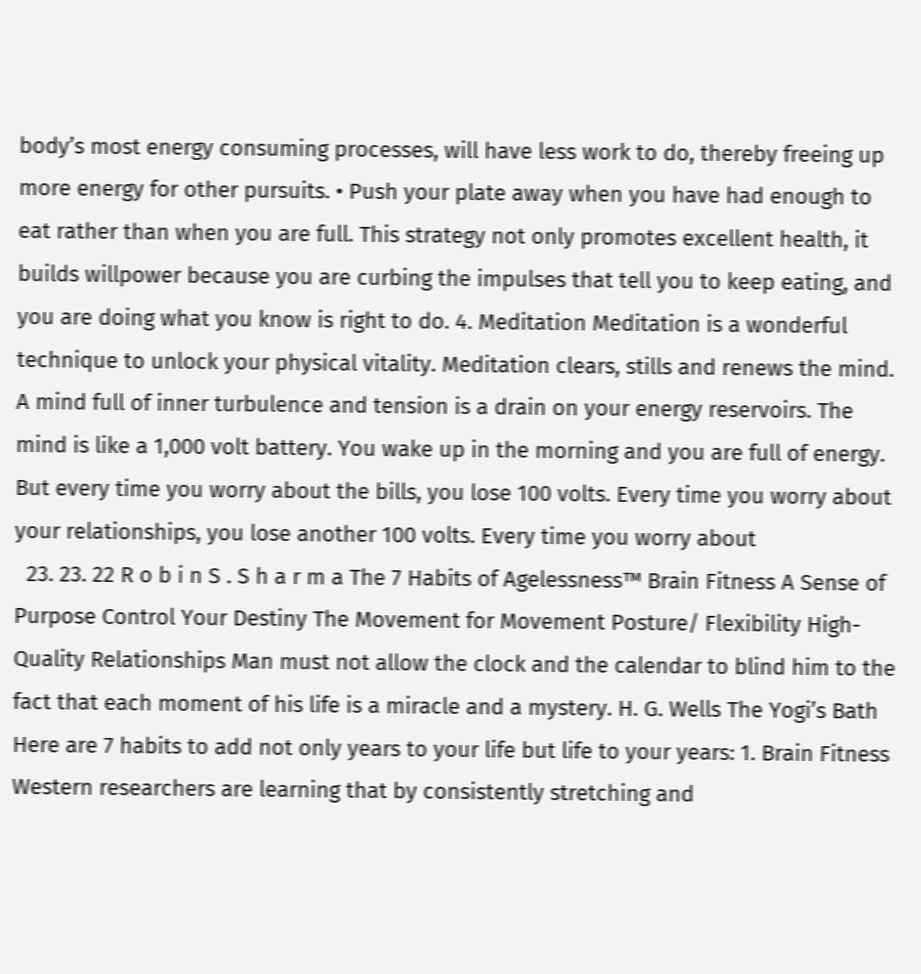body’s most energy consuming processes, will have less work to do, thereby freeing up more energy for other pursuits. • Push your plate away when you have had enough to eat rather than when you are full. This strategy not only promotes excellent health, it builds willpower because you are curbing the impulses that tell you to keep eating, and you are doing what you know is right to do. 4. Meditation Meditation is a wonderful technique to unlock your physical vitality. Meditation clears, stills and renews the mind. A mind full of inner turbulence and tension is a drain on your energy reservoirs. The mind is like a 1,000 volt battery. You wake up in the morning and you are full of energy. But every time you worry about the bills, you lose 100 volts. Every time you worry about your relationships, you lose another 100 volts. Every time you worry about
  23. 23. 22 R o b i n S . S h a r m a The 7 Habits of Agelessness™ Brain Fitness A Sense of Purpose Control Your Destiny The Movement for Movement Posture/ Flexibility High-Quality Relationships Man must not allow the clock and the calendar to blind him to the fact that each moment of his life is a miracle and a mystery. H. G. Wells The Yogi’s Bath Here are 7 habits to add not only years to your life but life to your years: 1. Brain Fitness Western researchers are learning that by consistently stretching and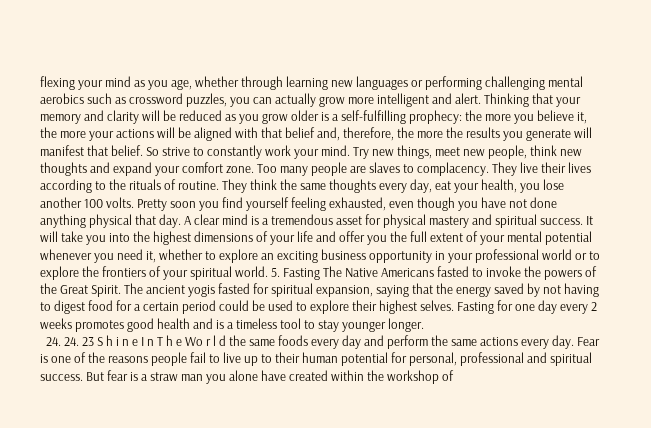flexing your mind as you age, whether through learning new languages or performing challenging mental aerobics such as crossword puzzles, you can actually grow more intelligent and alert. Thinking that your memory and clarity will be reduced as you grow older is a self-fulfilling prophecy: the more you believe it, the more your actions will be aligned with that belief and, therefore, the more the results you generate will manifest that belief. So strive to constantly work your mind. Try new things, meet new people, think new thoughts and expand your comfort zone. Too many people are slaves to complacency. They live their lives according to the rituals of routine. They think the same thoughts every day, eat your health, you lose another 100 volts. Pretty soon you find yourself feeling exhausted, even though you have not done anything physical that day. A clear mind is a tremendous asset for physical mastery and spiritual success. It will take you into the highest dimensions of your life and offer you the full extent of your mental potential whenever you need it, whether to explore an exciting business opportunity in your professional world or to explore the frontiers of your spiritual world. 5. Fasting The Native Americans fasted to invoke the powers of the Great Spirit. The ancient yogis fasted for spiritual expansion, saying that the energy saved by not having to digest food for a certain period could be used to explore their highest selves. Fasting for one day every 2 weeks promotes good health and is a timeless tool to stay younger longer.
  24. 24. 23 S h i n e I n T h e Wo r l d the same foods every day and perform the same actions every day. Fear is one of the reasons people fail to live up to their human potential for personal, professional and spiritual success. But fear is a straw man you alone have created within the workshop of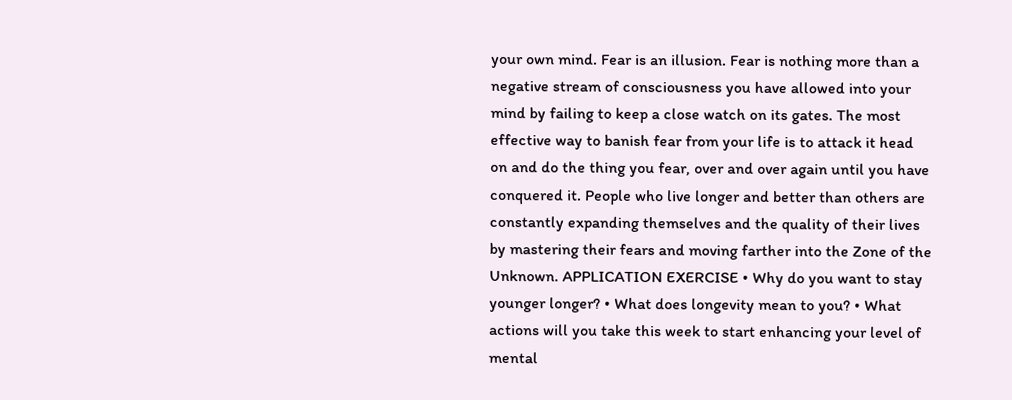your own mind. Fear is an illusion. Fear is nothing more than a negative stream of consciousness you have allowed into your mind by failing to keep a close watch on its gates. The most effective way to banish fear from your life is to attack it head on and do the thing you fear, over and over again until you have conquered it. People who live longer and better than others are constantly expanding themselves and the quality of their lives by mastering their fears and moving farther into the Zone of the Unknown. APPLICATION EXERCISE • Why do you want to stay younger longer? • What does longevity mean to you? • What actions will you take this week to start enhancing your level of mental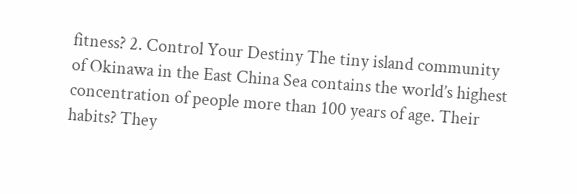fitness? 2. Control Your Destiny The tiny island community of Okinawa in the East China Sea contains the world’s highest concentration of people more than 100 years of age. Their habits? They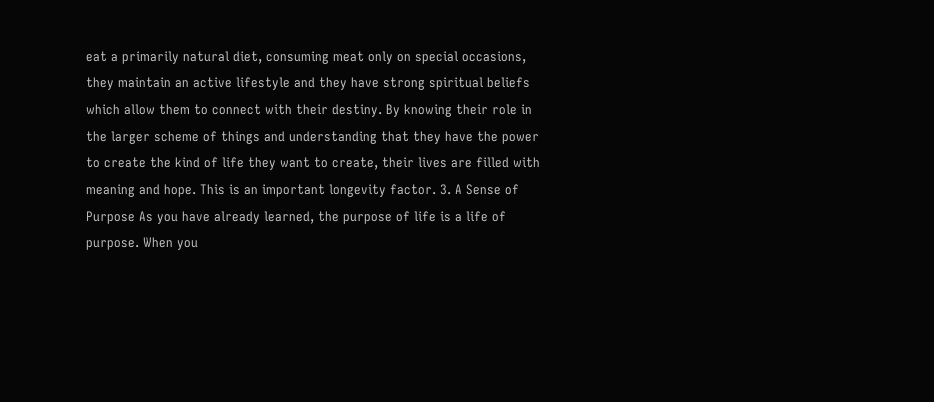eat a primarily natural diet, consuming meat only on special occasions, they maintain an active lifestyle and they have strong spiritual beliefs which allow them to connect with their destiny. By knowing their role in the larger scheme of things and understanding that they have the power to create the kind of life they want to create, their lives are filled with meaning and hope. This is an important longevity factor. 3. A Sense of Purpose As you have already learned, the purpose of life is a life of purpose. When you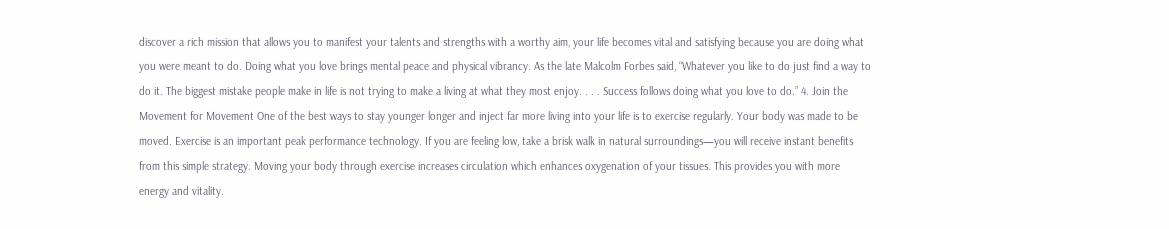discover a rich mission that allows you to manifest your talents and strengths with a worthy aim, your life becomes vital and satisfying because you are doing what you were meant to do. Doing what you love brings mental peace and physical vibrancy. As the late Malcolm Forbes said, “Whatever you like to do just find a way to do it. The biggest mistake people make in life is not trying to make a living at what they most enjoy. . . . Success follows doing what you love to do.” 4. Join the Movement for Movement One of the best ways to stay younger longer and inject far more living into your life is to exercise regularly. Your body was made to be moved. Exercise is an important peak performance technology. If you are feeling low, take a brisk walk in natural surroundings—you will receive instant benefits from this simple strategy. Moving your body through exercise increases circulation which enhances oxygenation of your tissues. This provides you with more energy and vitality.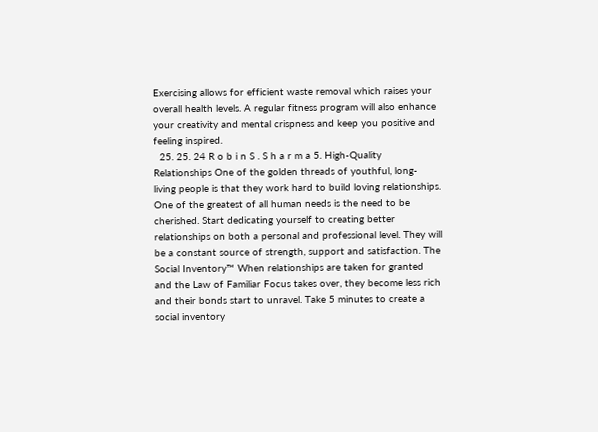Exercising allows for efficient waste removal which raises your overall health levels. A regular fitness program will also enhance your creativity and mental crispness and keep you positive and feeling inspired.
  25. 25. 24 R o b i n S . S h a r m a 5. High-Quality Relationships One of the golden threads of youthful, long- living people is that they work hard to build loving relationships. One of the greatest of all human needs is the need to be cherished. Start dedicating yourself to creating better relationships on both a personal and professional level. They will be a constant source of strength, support and satisfaction. The Social Inventory™ When relationships are taken for granted and the Law of Familiar Focus takes over, they become less rich and their bonds start to unravel. Take 5 minutes to create a social inventory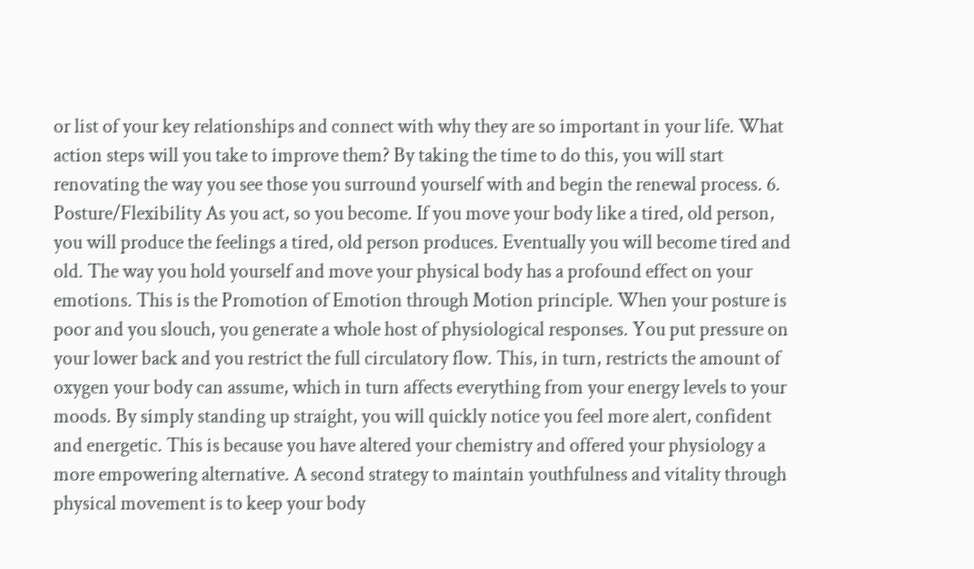or list of your key relationships and connect with why they are so important in your life. What action steps will you take to improve them? By taking the time to do this, you will start renovating the way you see those you surround yourself with and begin the renewal process. 6. Posture/Flexibility As you act, so you become. If you move your body like a tired, old person, you will produce the feelings a tired, old person produces. Eventually you will become tired and old. The way you hold yourself and move your physical body has a profound effect on your emotions. This is the Promotion of Emotion through Motion principle. When your posture is poor and you slouch, you generate a whole host of physiological responses. You put pressure on your lower back and you restrict the full circulatory flow. This, in turn, restricts the amount of oxygen your body can assume, which in turn affects everything from your energy levels to your moods. By simply standing up straight, you will quickly notice you feel more alert, confident and energetic. This is because you have altered your chemistry and offered your physiology a more empowering alternative. A second strategy to maintain youthfulness and vitality through physical movement is to keep your body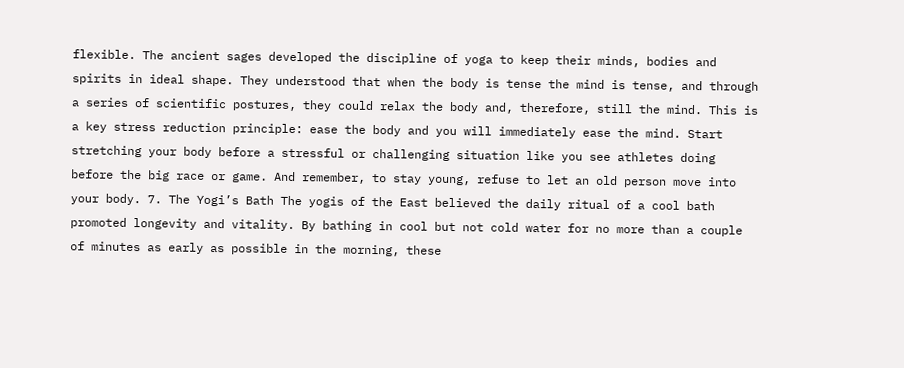flexible. The ancient sages developed the discipline of yoga to keep their minds, bodies and spirits in ideal shape. They understood that when the body is tense the mind is tense, and through a series of scientific postures, they could relax the body and, therefore, still the mind. This is a key stress reduction principle: ease the body and you will immediately ease the mind. Start stretching your body before a stressful or challenging situation like you see athletes doing before the big race or game. And remember, to stay young, refuse to let an old person move into your body. 7. The Yogi’s Bath The yogis of the East believed the daily ritual of a cool bath promoted longevity and vitality. By bathing in cool but not cold water for no more than a couple of minutes as early as possible in the morning, these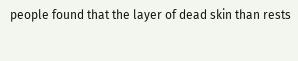people found that the layer of dead skin than rests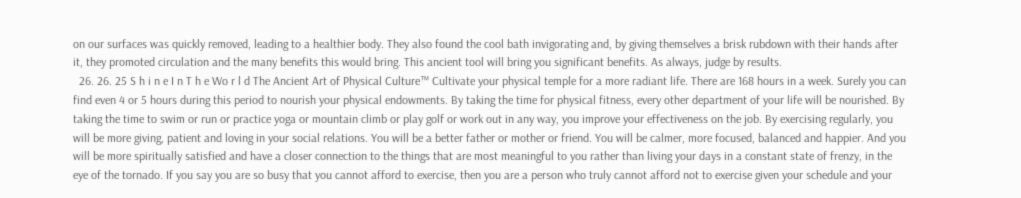on our surfaces was quickly removed, leading to a healthier body. They also found the cool bath invigorating and, by giving themselves a brisk rubdown with their hands after it, they promoted circulation and the many benefits this would bring. This ancient tool will bring you significant benefits. As always, judge by results.
  26. 26. 25 S h i n e I n T h e Wo r l d The Ancient Art of Physical Culture™ Cultivate your physical temple for a more radiant life. There are 168 hours in a week. Surely you can find even 4 or 5 hours during this period to nourish your physical endowments. By taking the time for physical fitness, every other department of your life will be nourished. By taking the time to swim or run or practice yoga or mountain climb or play golf or work out in any way, you improve your effectiveness on the job. By exercising regularly, you will be more giving, patient and loving in your social relations. You will be a better father or mother or friend. You will be calmer, more focused, balanced and happier. And you will be more spiritually satisfied and have a closer connection to the things that are most meaningful to you rather than living your days in a constant state of frenzy, in the eye of the tornado. If you say you are so busy that you cannot afford to exercise, then you are a person who truly cannot afford not to exercise given your schedule and your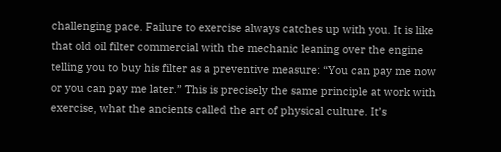challenging pace. Failure to exercise always catches up with you. It is like that old oil filter commercial with the mechanic leaning over the engine telling you to buy his filter as a preventive measure: “You can pay me now or you can pay me later.” This is precisely the same principle at work with exercise, what the ancients called the art of physical culture. It’s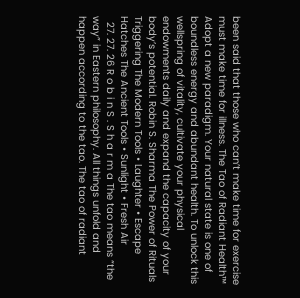been said that those who can’t make time for exercise must make time for illness. The Tao of Radiant Health™ Adopt a new paradigm. Your natural state is one of boundless energy and abundant health. To unlock this wellspring of vitality, cultivate your physical endowments daily and expand the capacity of your body’s potential. Robin S. Sharma The Power of Rituals Triggering The Modern Tools • Laughter • Escape Hatches The Ancient Tools • Sunlight • Fresh Air
  27. 27. 26 R o b i n S . S h a r m a The tao means “the way” in Eastern philosophy. All things unfold and happen according to the tao. The tao of radiant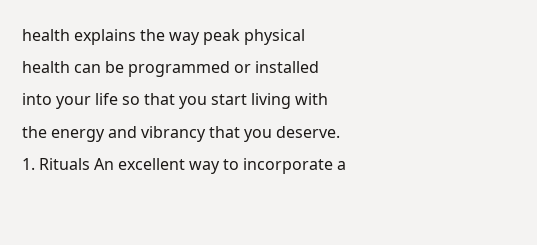health explains the way peak physical health can be programmed or installed into your life so that you start living with the energy and vibrancy that you deserve. 1. Rituals An excellent way to incorporate a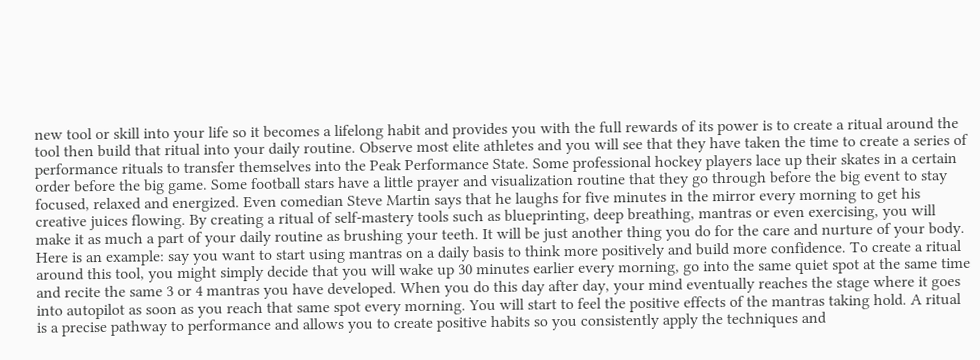new tool or skill into your life so it becomes a lifelong habit and provides you with the full rewards of its power is to create a ritual around the tool then build that ritual into your daily routine. Observe most elite athletes and you will see that they have taken the time to create a series of performance rituals to transfer themselves into the Peak Performance State. Some professional hockey players lace up their skates in a certain order before the big game. Some football stars have a little prayer and visualization routine that they go through before the big event to stay focused, relaxed and energized. Even comedian Steve Martin says that he laughs for five minutes in the mirror every morning to get his creative juices flowing. By creating a ritual of self-mastery tools such as blueprinting, deep breathing, mantras or even exercising, you will make it as much a part of your daily routine as brushing your teeth. It will be just another thing you do for the care and nurture of your body. Here is an example: say you want to start using mantras on a daily basis to think more positively and build more confidence. To create a ritual around this tool, you might simply decide that you will wake up 30 minutes earlier every morning, go into the same quiet spot at the same time and recite the same 3 or 4 mantras you have developed. When you do this day after day, your mind eventually reaches the stage where it goes into autopilot as soon as you reach that same spot every morning. You will start to feel the positive effects of the mantras taking hold. A ritual is a precise pathway to performance and allows you to create positive habits so you consistently apply the techniques and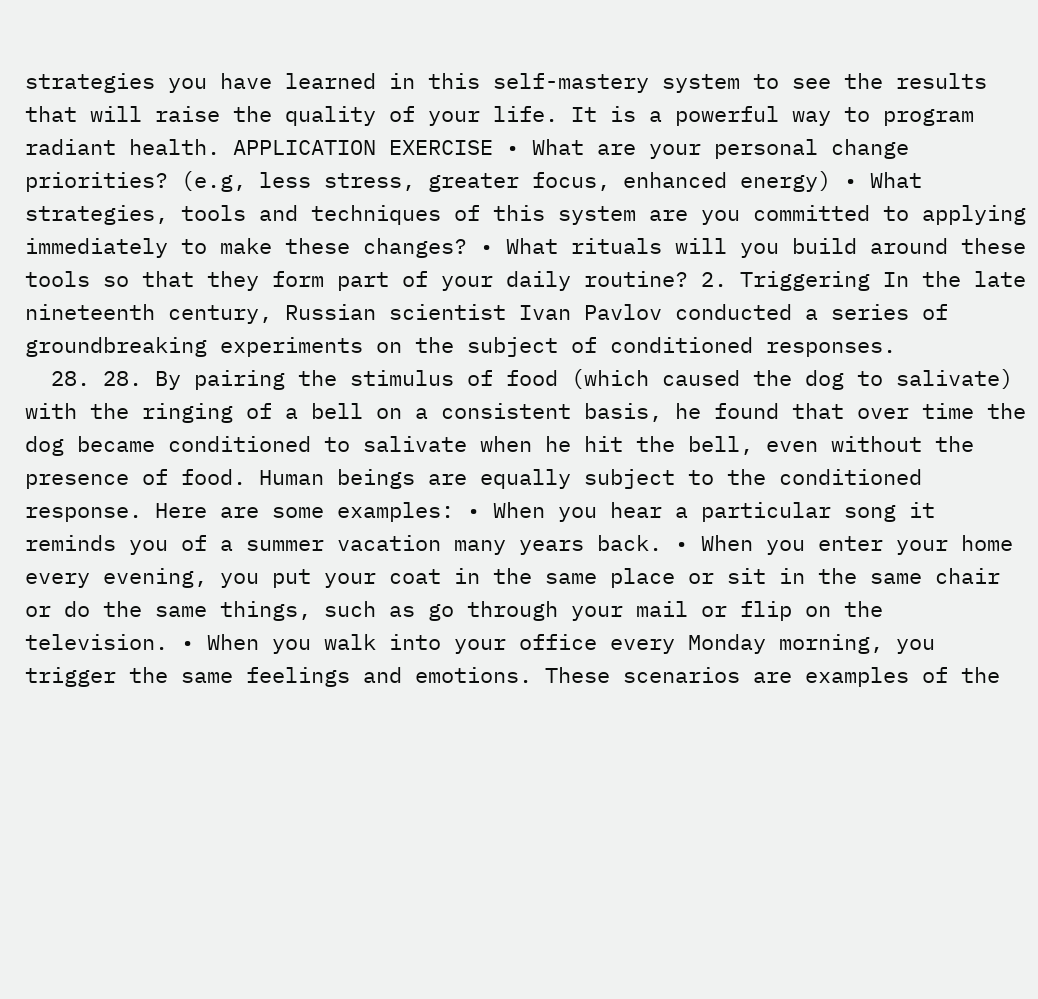strategies you have learned in this self-mastery system to see the results that will raise the quality of your life. It is a powerful way to program radiant health. APPLICATION EXERCISE • What are your personal change priorities? (e.g, less stress, greater focus, enhanced energy) • What strategies, tools and techniques of this system are you committed to applying immediately to make these changes? • What rituals will you build around these tools so that they form part of your daily routine? 2. Triggering In the late nineteenth century, Russian scientist Ivan Pavlov conducted a series of groundbreaking experiments on the subject of conditioned responses.
  28. 28. By pairing the stimulus of food (which caused the dog to salivate) with the ringing of a bell on a consistent basis, he found that over time the dog became conditioned to salivate when he hit the bell, even without the presence of food. Human beings are equally subject to the conditioned response. Here are some examples: • When you hear a particular song it reminds you of a summer vacation many years back. • When you enter your home every evening, you put your coat in the same place or sit in the same chair or do the same things, such as go through your mail or flip on the television. • When you walk into your office every Monday morning, you trigger the same feelings and emotions. These scenarios are examples of the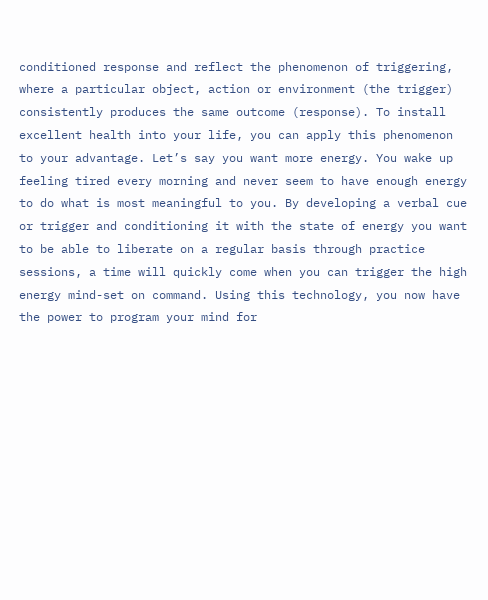conditioned response and reflect the phenomenon of triggering, where a particular object, action or environment (the trigger) consistently produces the same outcome (response). To install excellent health into your life, you can apply this phenomenon to your advantage. Let’s say you want more energy. You wake up feeling tired every morning and never seem to have enough energy to do what is most meaningful to you. By developing a verbal cue or trigger and conditioning it with the state of energy you want to be able to liberate on a regular basis through practice sessions, a time will quickly come when you can trigger the high energy mind-set on command. Using this technology, you now have the power to program your mind for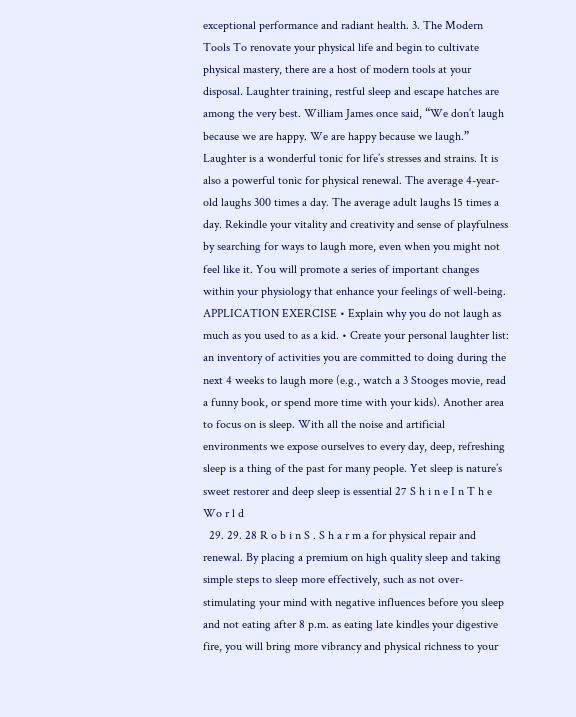exceptional performance and radiant health. 3. The Modern Tools To renovate your physical life and begin to cultivate physical mastery, there are a host of modern tools at your disposal. Laughter training, restful sleep and escape hatches are among the very best. William James once said, “We don’t laugh because we are happy. We are happy because we laugh.” Laughter is a wonderful tonic for life’s stresses and strains. It is also a powerful tonic for physical renewal. The average 4-year-old laughs 300 times a day. The average adult laughs 15 times a day. Rekindle your vitality and creativity and sense of playfulness by searching for ways to laugh more, even when you might not feel like it. You will promote a series of important changes within your physiology that enhance your feelings of well-being. APPLICATION EXERCISE • Explain why you do not laugh as much as you used to as a kid. • Create your personal laughter list: an inventory of activities you are committed to doing during the next 4 weeks to laugh more (e.g., watch a 3 Stooges movie, read a funny book, or spend more time with your kids). Another area to focus on is sleep. With all the noise and artificial environments we expose ourselves to every day, deep, refreshing sleep is a thing of the past for many people. Yet sleep is nature’s sweet restorer and deep sleep is essential 27 S h i n e I n T h e Wo r l d
  29. 29. 28 R o b i n S . S h a r m a for physical repair and renewal. By placing a premium on high quality sleep and taking simple steps to sleep more effectively, such as not over- stimulating your mind with negative influences before you sleep and not eating after 8 p.m. as eating late kindles your digestive fire, you will bring more vibrancy and physical richness to your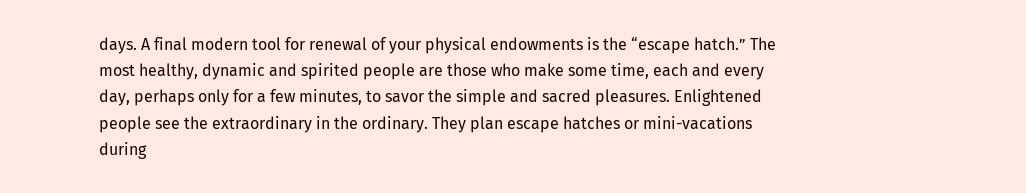days. A final modern tool for renewal of your physical endowments is the “escape hatch.” The most healthy, dynamic and spirited people are those who make some time, each and every day, perhaps only for a few minutes, to savor the simple and sacred pleasures. Enlightened people see the extraordinary in the ordinary. They plan escape hatches or mini-vacations during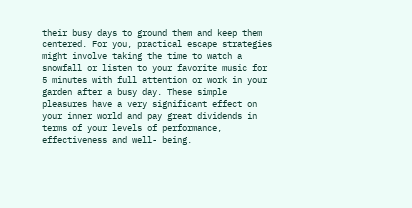their busy days to ground them and keep them centered. For you, practical escape strategies might involve taking the time to watch a snowfall or listen to your favorite music for 5 minutes with full attention or work in your garden after a busy day. These simple pleasures have a very significant effect on your inner world and pay great dividends in terms of your levels of performance, effectiveness and well- being.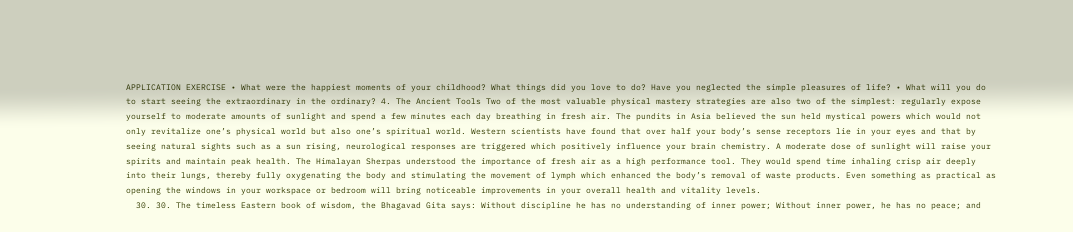APPLICATION EXERCISE • What were the happiest moments of your childhood? What things did you love to do? Have you neglected the simple pleasures of life? • What will you do to start seeing the extraordinary in the ordinary? 4. The Ancient Tools Two of the most valuable physical mastery strategies are also two of the simplest: regularly expose yourself to moderate amounts of sunlight and spend a few minutes each day breathing in fresh air. The pundits in Asia believed the sun held mystical powers which would not only revitalize one’s physical world but also one’s spiritual world. Western scientists have found that over half your body’s sense receptors lie in your eyes and that by seeing natural sights such as a sun rising, neurological responses are triggered which positively influence your brain chemistry. A moderate dose of sunlight will raise your spirits and maintain peak health. The Himalayan Sherpas understood the importance of fresh air as a high performance tool. They would spend time inhaling crisp air deeply into their lungs, thereby fully oxygenating the body and stimulating the movement of lymph which enhanced the body’s removal of waste products. Even something as practical as opening the windows in your workspace or bedroom will bring noticeable improvements in your overall health and vitality levels.
  30. 30. The timeless Eastern book of wisdom, the Bhagavad Gita says: Without discipline he has no understanding of inner power; Without inner power, he has no peace; and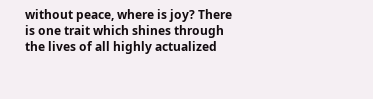without peace, where is joy? There is one trait which shines through the lives of all highly actualized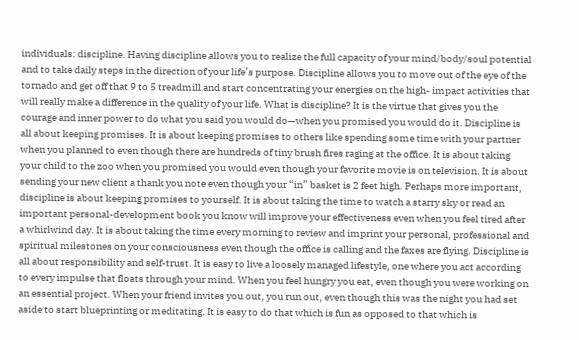individuals: discipline. Having discipline allows you to realize the full capacity of your mind/body/soul potential and to take daily steps in the direction of your life’s purpose. Discipline allows you to move out of the eye of the tornado and get off that 9 to 5 treadmill and start concentrating your energies on the high- impact activities that will really make a difference in the quality of your life. What is discipline? It is the virtue that gives you the courage and inner power to do what you said you would do—when you promised you would do it. Discipline is all about keeping promises. It is about keeping promises to others like spending some time with your partner when you planned to even though there are hundreds of tiny brush fires raging at the office. It is about taking your child to the zoo when you promised you would even though your favorite movie is on television. It is about sending your new client a thank you note even though your “in” basket is 2 feet high. Perhaps more important, discipline is about keeping promises to yourself. It is about taking the time to watch a starry sky or read an important personal-development book you know will improve your effectiveness even when you feel tired after a whirlwind day. It is about taking the time every morning to review and imprint your personal, professional and spiritual milestones on your consciousness even though the office is calling and the faxes are flying. Discipline is all about responsibility and self-trust. It is easy to live a loosely managed lifestyle, one where you act according to every impulse that floats through your mind. When you feel hungry you eat, even though you were working on an essential project. When your friend invites you out, you run out, even though this was the night you had set aside to start blueprinting or meditating. It is easy to do that which is fun as opposed to that which is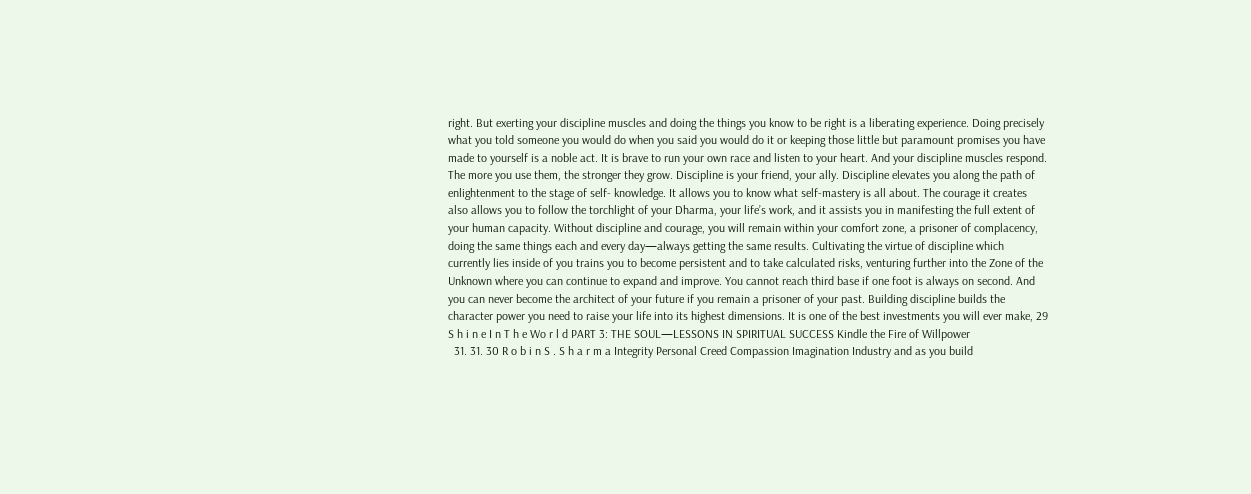right. But exerting your discipline muscles and doing the things you know to be right is a liberating experience. Doing precisely what you told someone you would do when you said you would do it or keeping those little but paramount promises you have made to yourself is a noble act. It is brave to run your own race and listen to your heart. And your discipline muscles respond. The more you use them, the stronger they grow. Discipline is your friend, your ally. Discipline elevates you along the path of enlightenment to the stage of self- knowledge. It allows you to know what self-mastery is all about. The courage it creates also allows you to follow the torchlight of your Dharma, your life’s work, and it assists you in manifesting the full extent of your human capacity. Without discipline and courage, you will remain within your comfort zone, a prisoner of complacency, doing the same things each and every day—always getting the same results. Cultivating the virtue of discipline which currently lies inside of you trains you to become persistent and to take calculated risks, venturing further into the Zone of the Unknown where you can continue to expand and improve. You cannot reach third base if one foot is always on second. And you can never become the architect of your future if you remain a prisoner of your past. Building discipline builds the character power you need to raise your life into its highest dimensions. It is one of the best investments you will ever make, 29 S h i n e I n T h e Wo r l d PART 3: THE SOUL—LESSONS IN SPIRITUAL SUCCESS Kindle the Fire of Willpower
  31. 31. 30 R o b i n S . S h a r m a Integrity Personal Creed Compassion Imagination Industry and as you build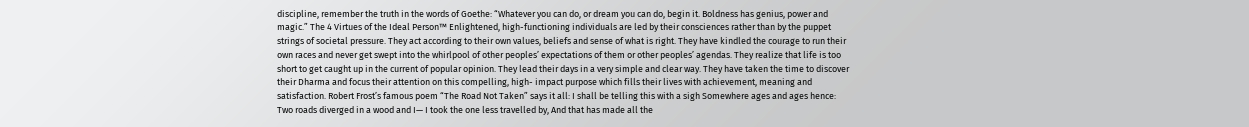discipline, remember the truth in the words of Goethe: “Whatever you can do, or dream you can do, begin it. Boldness has genius, power and magic.” The 4 Virtues of the Ideal Person™ Enlightened, high-functioning individuals are led by their consciences rather than by the puppet strings of societal pressure. They act according to their own values, beliefs and sense of what is right. They have kindled the courage to run their own races and never get swept into the whirlpool of other peoples’ expectations of them or other peoples’ agendas. They realize that life is too short to get caught up in the current of popular opinion. They lead their days in a very simple and clear way. They have taken the time to discover their Dharma and focus their attention on this compelling, high- impact purpose which fills their lives with achievement, meaning and satisfaction. Robert Frost’s famous poem “The Road Not Taken” says it all: I shall be telling this with a sigh Somewhere ages and ages hence: Two roads diverged in a wood and I— I took the one less travelled by, And that has made all the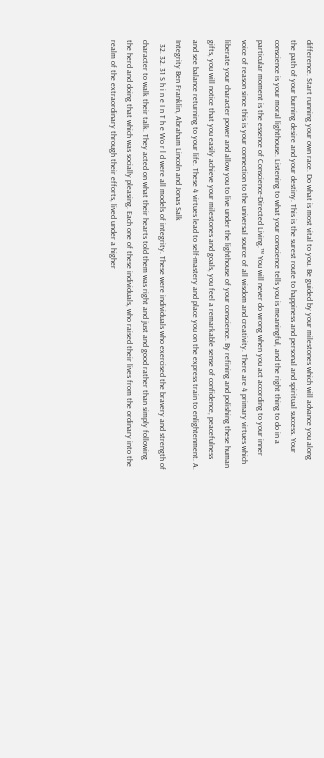difference. Start running your own race. Do what is most vital to you. Be guided by your milestones which will advance you along the path of your burning desire and your destiny. This is the surest route to happiness and personal and spiritual success. Your conscience is your moral lighthouse. Listening to what your conscience tells you is meaningful, and the right thing to do in a particular moment is the essence of Conscience-Directed Living.™ You will never do wrong when you act according to your inner voice of reason since this is your connection to the universal source of all wisdom and creativity. There are 4 primary virtues which liberate your character power and allow you to live under the lighthouse of your conscience. By refining and polishing these human gifts, you will notice that you easily achieve your milestones and goals, you feel a remarkable sense of confidence, peacefulness and see balance returning to your life. These 4 virtues lead to self-mastery and place you on the express train to enlightenment. A. Integrity Ben Franklin, Abraham Lincoln and Jonas Salk
  32. 32. 31 S h i n e I n T h e Wo r l d were all models of integrity. These were individuals who exercised the bravery and strength of character to walk their talk. They acted on what their hearts told them was right and just and good rather than simply following the herd and doing that which was socially pleasing. Each one of these individuals, who raised their lives from the ordinary into the realm of the extraordinary through their efforts, lived under a higher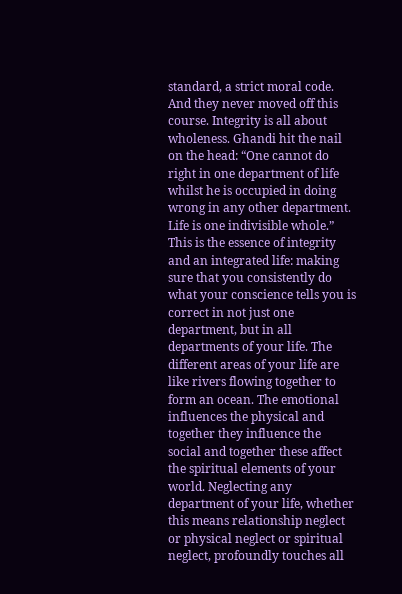standard, a strict moral code. And they never moved off this course. Integrity is all about wholeness. Ghandi hit the nail on the head: “One cannot do right in one department of life whilst he is occupied in doing wrong in any other department. Life is one indivisible whole.” This is the essence of integrity and an integrated life: making sure that you consistently do what your conscience tells you is correct in not just one department, but in all departments of your life. The different areas of your life are like rivers flowing together to form an ocean. The emotional influences the physical and together they influence the social and together these affect the spiritual elements of your world. Neglecting any department of your life, whether this means relationship neglect or physical neglect or spiritual neglect, profoundly touches all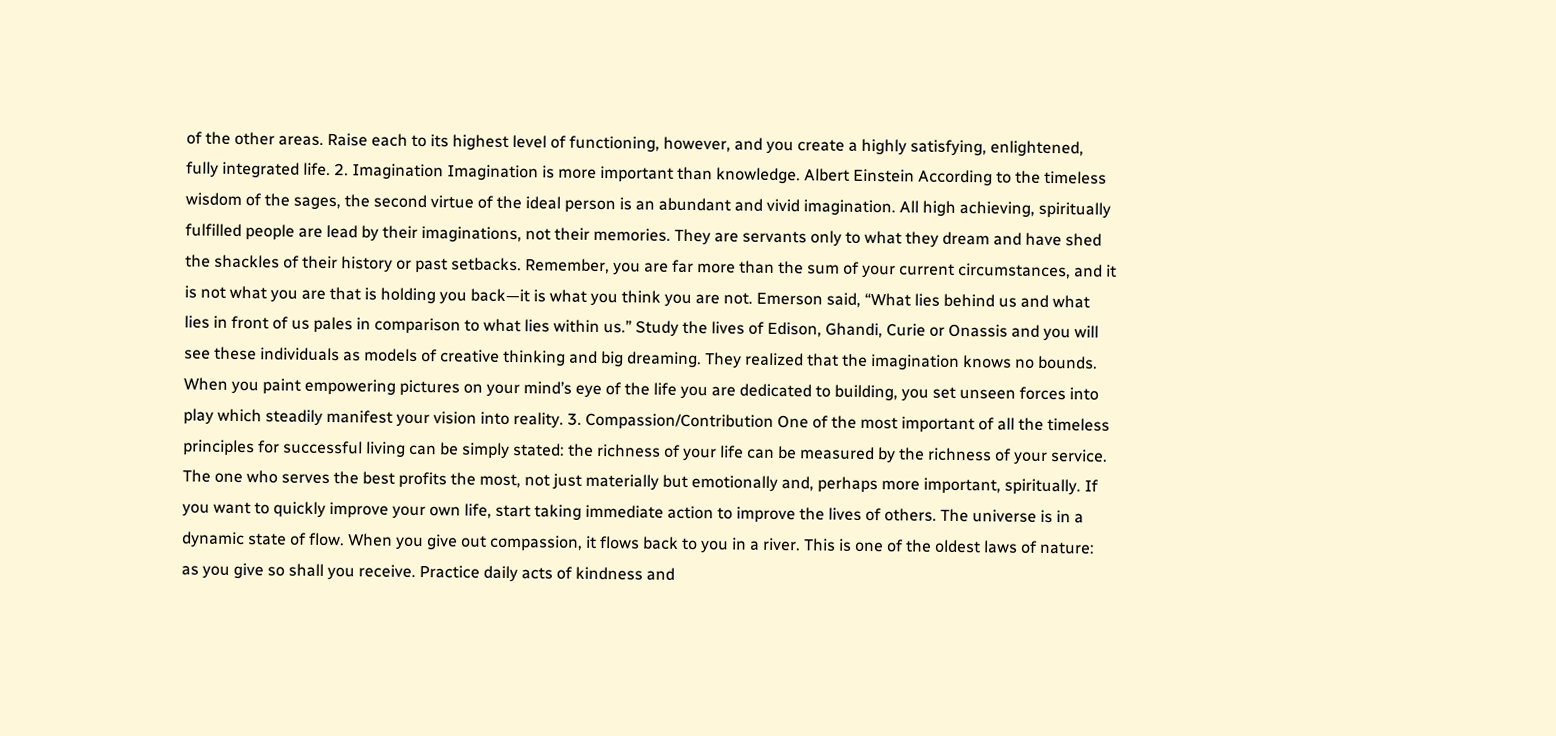of the other areas. Raise each to its highest level of functioning, however, and you create a highly satisfying, enlightened, fully integrated life. 2. Imagination Imagination is more important than knowledge. Albert Einstein According to the timeless wisdom of the sages, the second virtue of the ideal person is an abundant and vivid imagination. All high achieving, spiritually fulfilled people are lead by their imaginations, not their memories. They are servants only to what they dream and have shed the shackles of their history or past setbacks. Remember, you are far more than the sum of your current circumstances, and it is not what you are that is holding you back—it is what you think you are not. Emerson said, “What lies behind us and what lies in front of us pales in comparison to what lies within us.” Study the lives of Edison, Ghandi, Curie or Onassis and you will see these individuals as models of creative thinking and big dreaming. They realized that the imagination knows no bounds. When you paint empowering pictures on your mind’s eye of the life you are dedicated to building, you set unseen forces into play which steadily manifest your vision into reality. 3. Compassion/Contribution One of the most important of all the timeless principles for successful living can be simply stated: the richness of your life can be measured by the richness of your service. The one who serves the best profits the most, not just materially but emotionally and, perhaps more important, spiritually. If you want to quickly improve your own life, start taking immediate action to improve the lives of others. The universe is in a dynamic state of flow. When you give out compassion, it flows back to you in a river. This is one of the oldest laws of nature: as you give so shall you receive. Practice daily acts of kindness and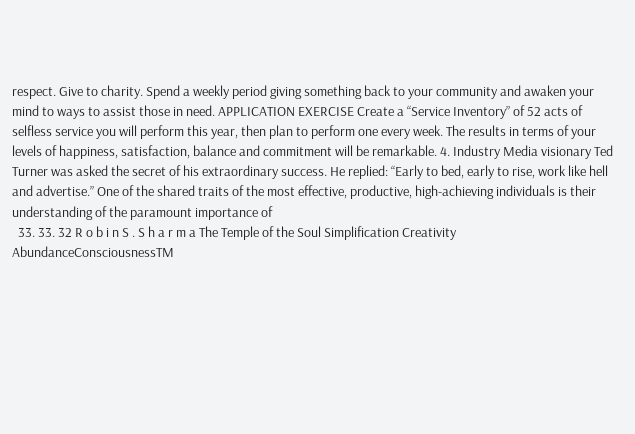respect. Give to charity. Spend a weekly period giving something back to your community and awaken your mind to ways to assist those in need. APPLICATION EXERCISE Create a “Service Inventory” of 52 acts of selfless service you will perform this year, then plan to perform one every week. The results in terms of your levels of happiness, satisfaction, balance and commitment will be remarkable. 4. Industry Media visionary Ted Turner was asked the secret of his extraordinary success. He replied: “Early to bed, early to rise, work like hell and advertise.” One of the shared traits of the most effective, productive, high-achieving individuals is their understanding of the paramount importance of
  33. 33. 32 R o b i n S . S h a r m a The Temple of the Soul Simplification Creativity AbundanceConsciousnessTM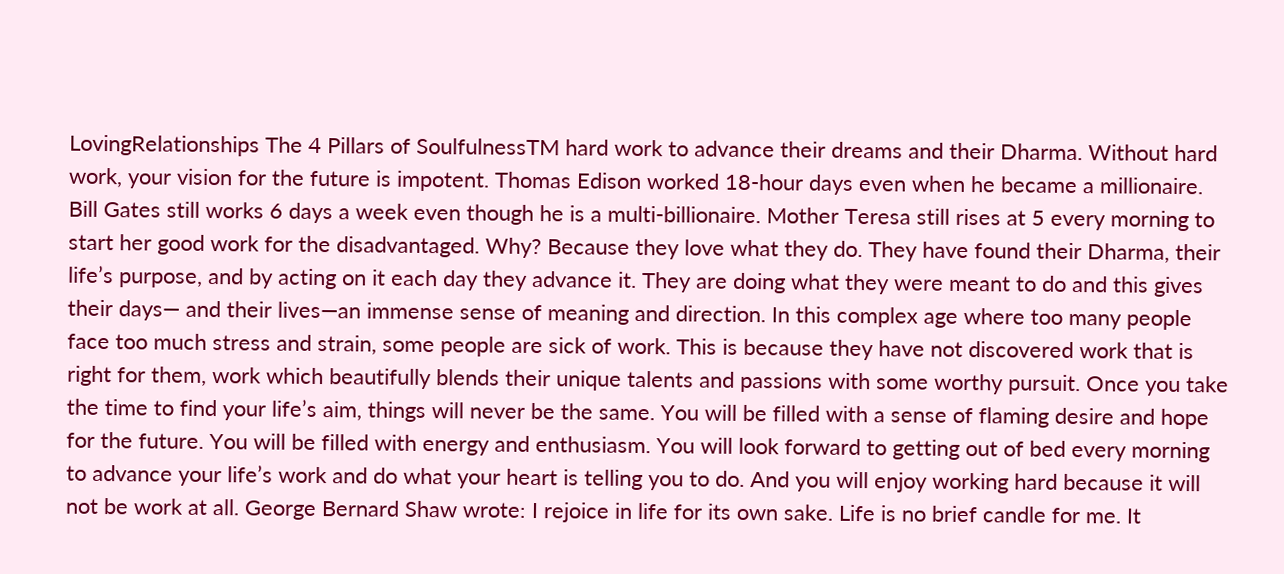LovingRelationships The 4 Pillars of SoulfulnessTM hard work to advance their dreams and their Dharma. Without hard work, your vision for the future is impotent. Thomas Edison worked 18-hour days even when he became a millionaire. Bill Gates still works 6 days a week even though he is a multi-billionaire. Mother Teresa still rises at 5 every morning to start her good work for the disadvantaged. Why? Because they love what they do. They have found their Dharma, their life’s purpose, and by acting on it each day they advance it. They are doing what they were meant to do and this gives their days— and their lives—an immense sense of meaning and direction. In this complex age where too many people face too much stress and strain, some people are sick of work. This is because they have not discovered work that is right for them, work which beautifully blends their unique talents and passions with some worthy pursuit. Once you take the time to find your life’s aim, things will never be the same. You will be filled with a sense of flaming desire and hope for the future. You will be filled with energy and enthusiasm. You will look forward to getting out of bed every morning to advance your life’s work and do what your heart is telling you to do. And you will enjoy working hard because it will not be work at all. George Bernard Shaw wrote: I rejoice in life for its own sake. Life is no brief candle for me. It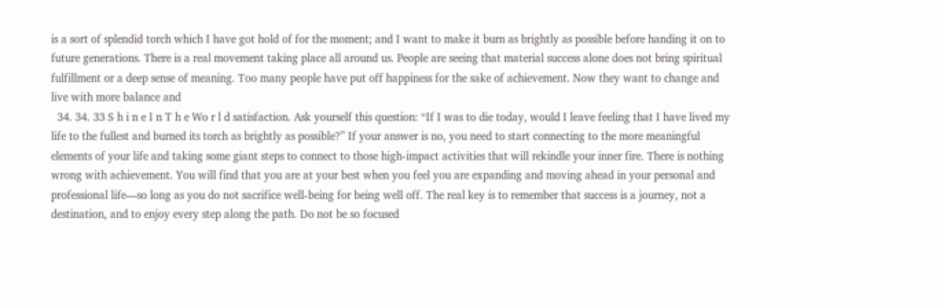is a sort of splendid torch which I have got hold of for the moment; and I want to make it burn as brightly as possible before handing it on to future generations. There is a real movement taking place all around us. People are seeing that material success alone does not bring spiritual fulfillment or a deep sense of meaning. Too many people have put off happiness for the sake of achievement. Now they want to change and live with more balance and
  34. 34. 33 S h i n e I n T h e Wo r l d satisfaction. Ask yourself this question: “If I was to die today, would I leave feeling that I have lived my life to the fullest and burned its torch as brightly as possible?” If your answer is no, you need to start connecting to the more meaningful elements of your life and taking some giant steps to connect to those high-impact activities that will rekindle your inner fire. There is nothing wrong with achievement. You will find that you are at your best when you feel you are expanding and moving ahead in your personal and professional life—so long as you do not sacrifice well-being for being well off. The real key is to remember that success is a journey, not a destination, and to enjoy every step along the path. Do not be so focused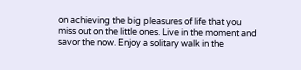on achieving the big pleasures of life that you miss out on the little ones. Live in the moment and savor the now. Enjoy a solitary walk in the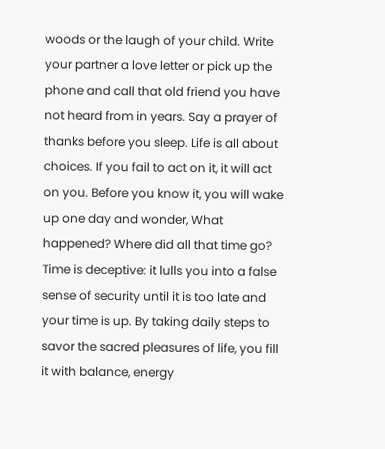woods or the laugh of your child. Write your partner a love letter or pick up the phone and call that old friend you have not heard from in years. Say a prayer of thanks before you sleep. Life is all about choices. If you fail to act on it, it will act on you. Before you know it, you will wake up one day and wonder, What happened? Where did all that time go? Time is deceptive: it lulls you into a false sense of security until it is too late and your time is up. By taking daily steps to savor the sacred pleasures of life, you fill it with balance, energy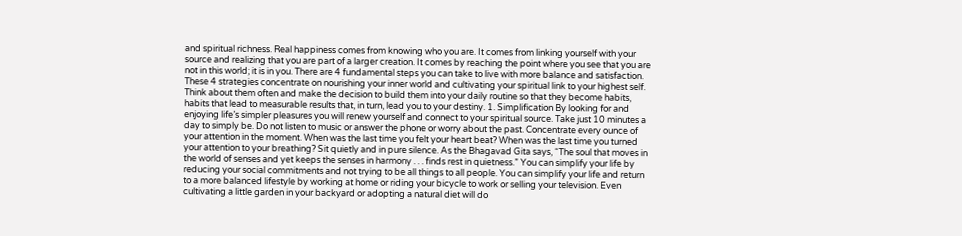and spiritual richness. Real happiness comes from knowing who you are. It comes from linking yourself with your source and realizing that you are part of a larger creation. It comes by reaching the point where you see that you are not in this world; it is in you. There are 4 fundamental steps you can take to live with more balance and satisfaction. These 4 strategies concentrate on nourishing your inner world and cultivating your spiritual link to your highest self. Think about them often and make the decision to build them into your daily routine so that they become habits, habits that lead to measurable results that, in turn, lead you to your destiny. 1. Simplification By looking for and enjoying life’s simpler pleasures you will renew yourself and connect to your spiritual source. Take just 10 minutes a day to simply be. Do not listen to music or answer the phone or worry about the past. Concentrate every ounce of your attention in the moment. When was the last time you felt your heart beat? When was the last time you turned your attention to your breathing? Sit quietly and in pure silence. As the Bhagavad Gita says, “The soul that moves in the world of senses and yet keeps the senses in harmony . . . finds rest in quietness.” You can simplify your life by reducing your social commitments and not trying to be all things to all people. You can simplify your life and return to a more balanced lifestyle by working at home or riding your bicycle to work or selling your television. Even cultivating a little garden in your backyard or adopting a natural diet will do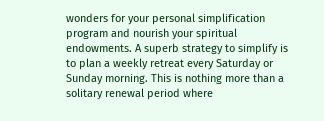wonders for your personal simplification program and nourish your spiritual endowments. A superb strategy to simplify is to plan a weekly retreat every Saturday or Sunday morning. This is nothing more than a solitary renewal period where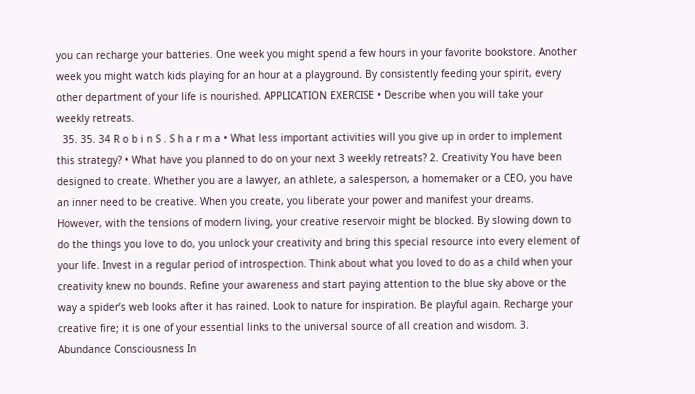you can recharge your batteries. One week you might spend a few hours in your favorite bookstore. Another week you might watch kids playing for an hour at a playground. By consistently feeding your spirit, every other department of your life is nourished. APPLICATION EXERCISE • Describe when you will take your weekly retreats.
  35. 35. 34 R o b i n S . S h a r m a • What less important activities will you give up in order to implement this strategy? • What have you planned to do on your next 3 weekly retreats? 2. Creativity You have been designed to create. Whether you are a lawyer, an athlete, a salesperson, a homemaker or a CEO, you have an inner need to be creative. When you create, you liberate your power and manifest your dreams. However, with the tensions of modern living, your creative reservoir might be blocked. By slowing down to do the things you love to do, you unlock your creativity and bring this special resource into every element of your life. Invest in a regular period of introspection. Think about what you loved to do as a child when your creativity knew no bounds. Refine your awareness and start paying attention to the blue sky above or the way a spider’s web looks after it has rained. Look to nature for inspiration. Be playful again. Recharge your creative fire; it is one of your essential links to the universal source of all creation and wisdom. 3. Abundance Consciousness In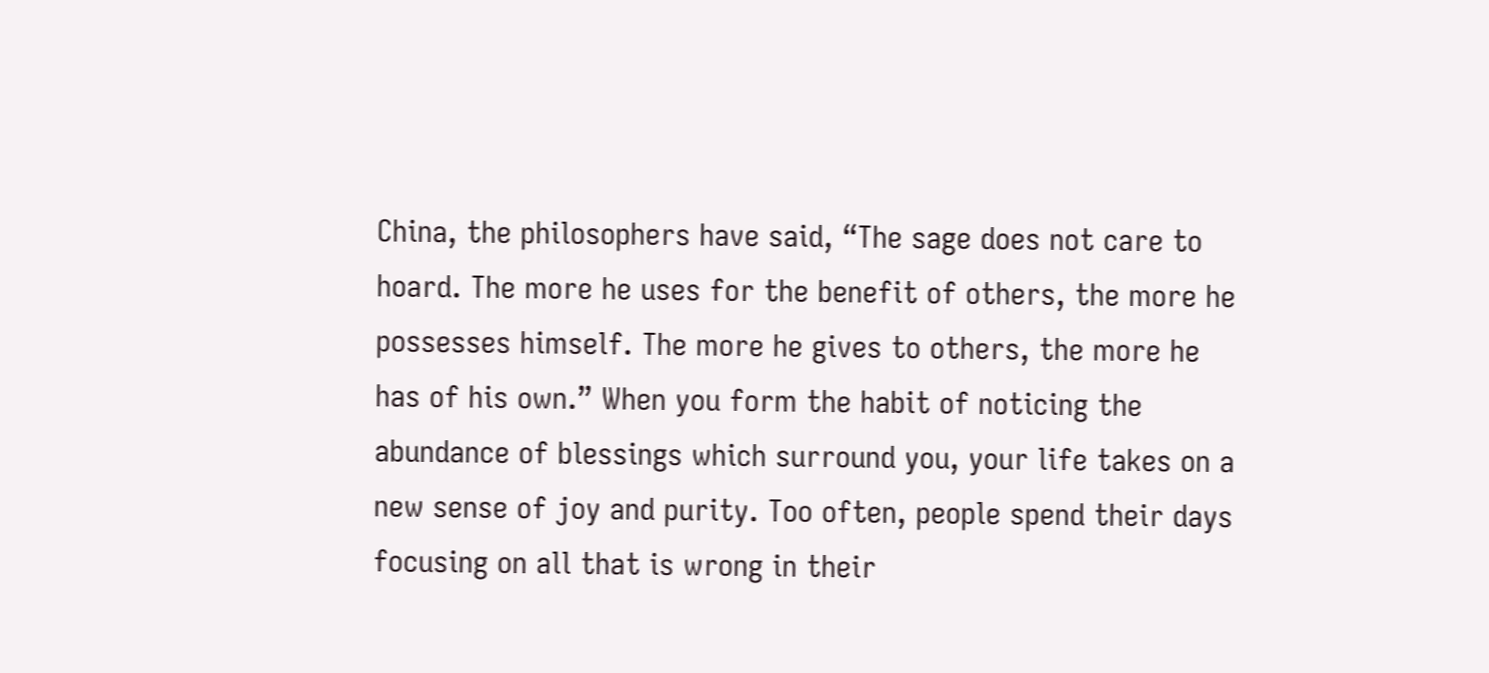China, the philosophers have said, “The sage does not care to hoard. The more he uses for the benefit of others, the more he possesses himself. The more he gives to others, the more he has of his own.” When you form the habit of noticing the abundance of blessings which surround you, your life takes on a new sense of joy and purity. Too often, people spend their days focusing on all that is wrong in their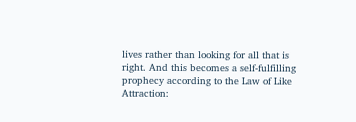lives rather than looking for all that is right. And this becomes a self-fulfilling prophecy according to the Law of Like Attraction: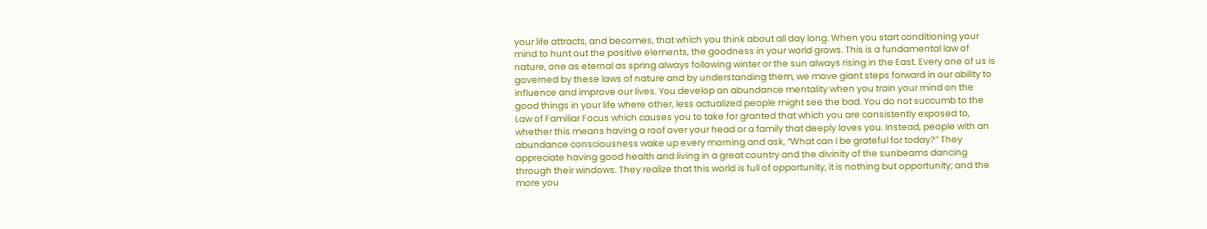your life attracts, and becomes, that which you think about all day long. When you start conditioning your mind to hunt out the positive elements, the goodness in your world grows. This is a fundamental law of nature, one as eternal as spring always following winter or the sun always rising in the East. Every one of us is governed by these laws of nature and by understanding them, we move giant steps forward in our ability to influence and improve our lives. You develop an abundance mentality when you train your mind on the good things in your life where other, less actualized people might see the bad. You do not succumb to the Law of Familiar Focus which causes you to take for granted that which you are consistently exposed to, whether this means having a roof over your head or a family that deeply loves you. Instead, people with an abundance consciousness wake up every morning and ask, “What can I be grateful for today?” They appreciate having good health and living in a great country and the divinity of the sunbeams dancing through their windows. They realize that this world is full of opportunity, it is nothing but opportunity; and the more you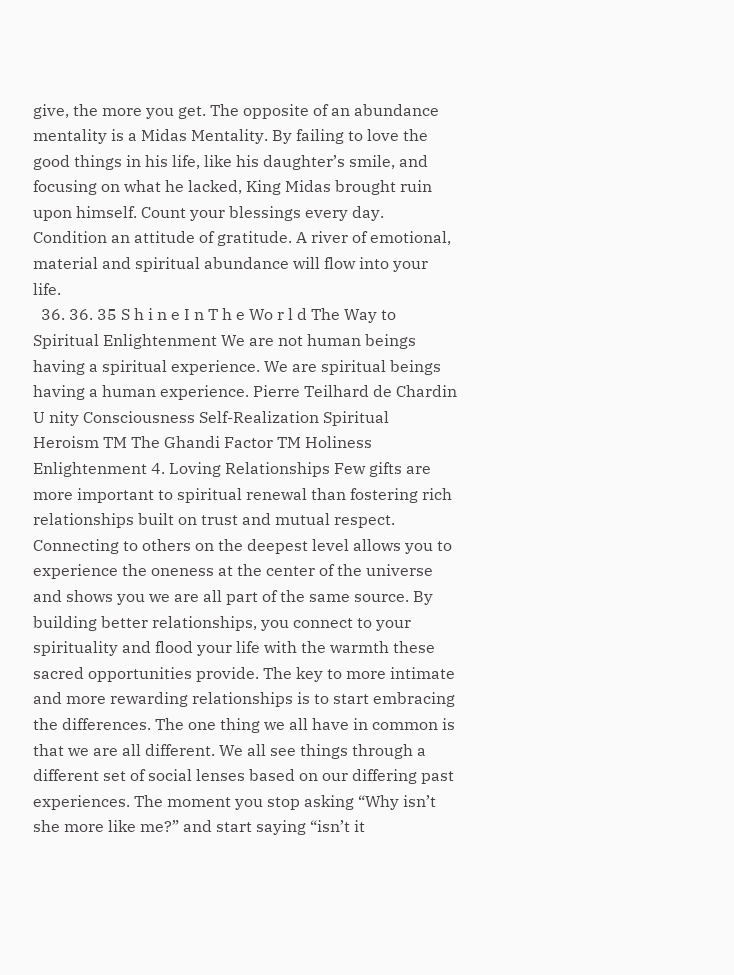give, the more you get. The opposite of an abundance mentality is a Midas Mentality. By failing to love the good things in his life, like his daughter’s smile, and focusing on what he lacked, King Midas brought ruin upon himself. Count your blessings every day. Condition an attitude of gratitude. A river of emotional, material and spiritual abundance will flow into your life.
  36. 36. 35 S h i n e I n T h e Wo r l d The Way to Spiritual Enlightenment We are not human beings having a spiritual experience. We are spiritual beings having a human experience. Pierre Teilhard de Chardin U nity Consciousness Self-Realization Spiritual Heroism TM The Ghandi Factor TM Holiness Enlightenment 4. Loving Relationships Few gifts are more important to spiritual renewal than fostering rich relationships built on trust and mutual respect. Connecting to others on the deepest level allows you to experience the oneness at the center of the universe and shows you we are all part of the same source. By building better relationships, you connect to your spirituality and flood your life with the warmth these sacred opportunities provide. The key to more intimate and more rewarding relationships is to start embracing the differences. The one thing we all have in common is that we are all different. We all see things through a different set of social lenses based on our differing past experiences. The moment you stop asking “Why isn’t she more like me?” and start saying “isn’t it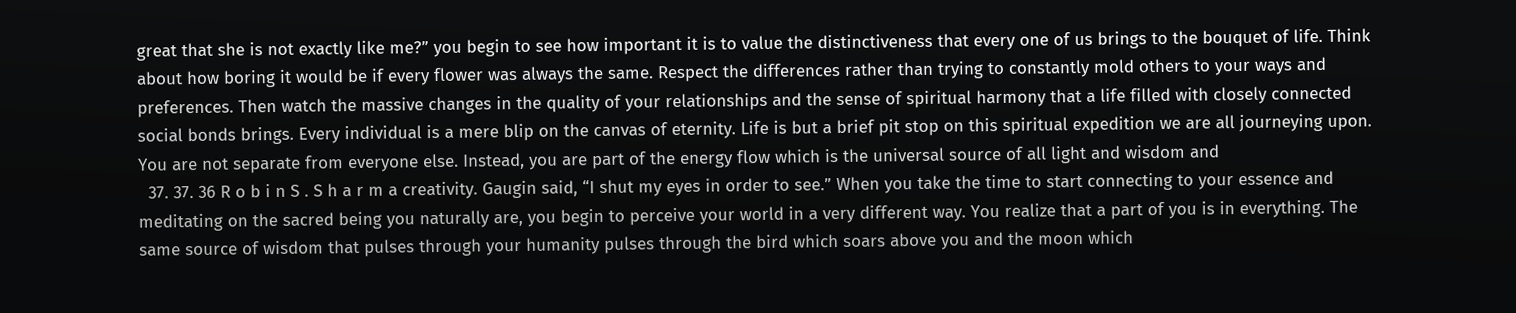great that she is not exactly like me?” you begin to see how important it is to value the distinctiveness that every one of us brings to the bouquet of life. Think about how boring it would be if every flower was always the same. Respect the differences rather than trying to constantly mold others to your ways and preferences. Then watch the massive changes in the quality of your relationships and the sense of spiritual harmony that a life filled with closely connected social bonds brings. Every individual is a mere blip on the canvas of eternity. Life is but a brief pit stop on this spiritual expedition we are all journeying upon. You are not separate from everyone else. Instead, you are part of the energy flow which is the universal source of all light and wisdom and
  37. 37. 36 R o b i n S . S h a r m a creativity. Gaugin said, “I shut my eyes in order to see.” When you take the time to start connecting to your essence and meditating on the sacred being you naturally are, you begin to perceive your world in a very different way. You realize that a part of you is in everything. The same source of wisdom that pulses through your humanity pulses through the bird which soars above you and the moon which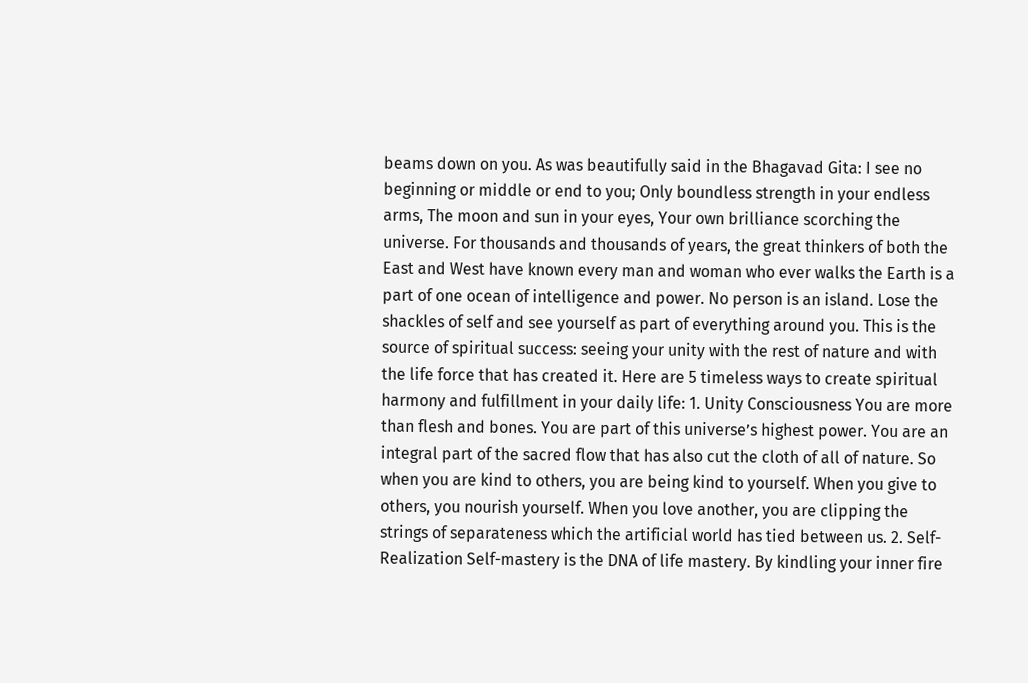beams down on you. As was beautifully said in the Bhagavad Gita: I see no beginning or middle or end to you; Only boundless strength in your endless arms, The moon and sun in your eyes, Your own brilliance scorching the universe. For thousands and thousands of years, the great thinkers of both the East and West have known every man and woman who ever walks the Earth is a part of one ocean of intelligence and power. No person is an island. Lose the shackles of self and see yourself as part of everything around you. This is the source of spiritual success: seeing your unity with the rest of nature and with the life force that has created it. Here are 5 timeless ways to create spiritual harmony and fulfillment in your daily life: 1. Unity Consciousness You are more than flesh and bones. You are part of this universe’s highest power. You are an integral part of the sacred flow that has also cut the cloth of all of nature. So when you are kind to others, you are being kind to yourself. When you give to others, you nourish yourself. When you love another, you are clipping the strings of separateness which the artificial world has tied between us. 2. Self-Realization Self-mastery is the DNA of life mastery. By kindling your inner fire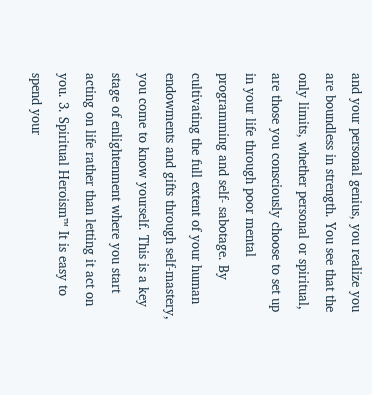and your personal genius, you realize you are boundless in strength. You see that the only limits, whether personal or spiritual, are those you consciously choose to set up in your life through poor mental programming and self- sabotage. By cultivating the full extent of your human endowments and gifts through self-mastery, you come to know yourself. This is a key stage of enlightenment where you start acting on life rather than letting it act on you. 3. Spiritual Heroism™ It is easy to spend your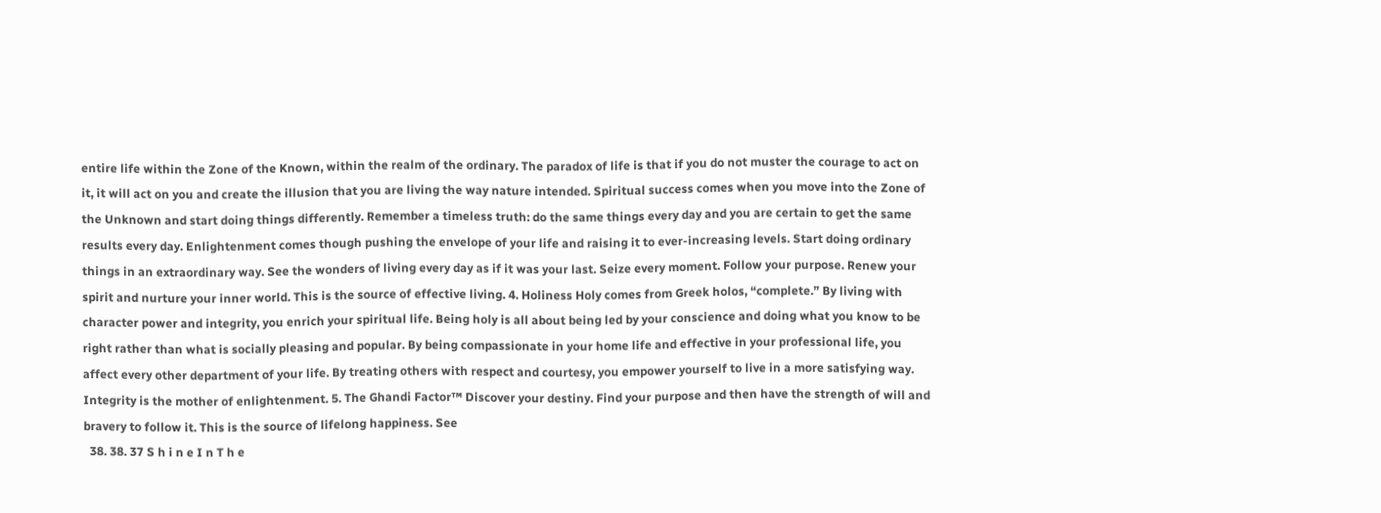entire life within the Zone of the Known, within the realm of the ordinary. The paradox of life is that if you do not muster the courage to act on it, it will act on you and create the illusion that you are living the way nature intended. Spiritual success comes when you move into the Zone of the Unknown and start doing things differently. Remember a timeless truth: do the same things every day and you are certain to get the same results every day. Enlightenment comes though pushing the envelope of your life and raising it to ever-increasing levels. Start doing ordinary things in an extraordinary way. See the wonders of living every day as if it was your last. Seize every moment. Follow your purpose. Renew your spirit and nurture your inner world. This is the source of effective living. 4. Holiness Holy comes from Greek holos, “complete.” By living with character power and integrity, you enrich your spiritual life. Being holy is all about being led by your conscience and doing what you know to be right rather than what is socially pleasing and popular. By being compassionate in your home life and effective in your professional life, you affect every other department of your life. By treating others with respect and courtesy, you empower yourself to live in a more satisfying way. Integrity is the mother of enlightenment. 5. The Ghandi Factor™ Discover your destiny. Find your purpose and then have the strength of will and bravery to follow it. This is the source of lifelong happiness. See
  38. 38. 37 S h i n e I n T h e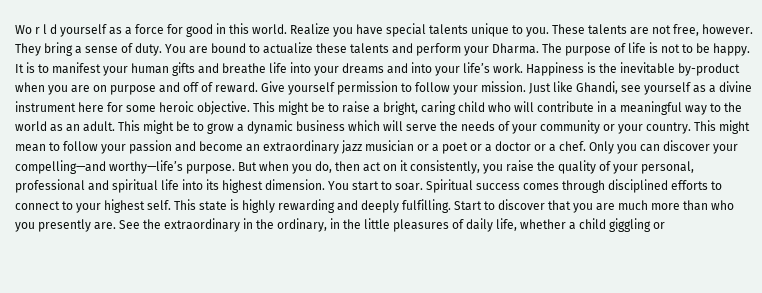Wo r l d yourself as a force for good in this world. Realize you have special talents unique to you. These talents are not free, however. They bring a sense of duty. You are bound to actualize these talents and perform your Dharma. The purpose of life is not to be happy. It is to manifest your human gifts and breathe life into your dreams and into your life’s work. Happiness is the inevitable by-product when you are on purpose and off of reward. Give yourself permission to follow your mission. Just like Ghandi, see yourself as a divine instrument here for some heroic objective. This might be to raise a bright, caring child who will contribute in a meaningful way to the world as an adult. This might be to grow a dynamic business which will serve the needs of your community or your country. This might mean to follow your passion and become an extraordinary jazz musician or a poet or a doctor or a chef. Only you can discover your compelling—and worthy—life’s purpose. But when you do, then act on it consistently, you raise the quality of your personal, professional and spiritual life into its highest dimension. You start to soar. Spiritual success comes through disciplined efforts to connect to your highest self. This state is highly rewarding and deeply fulfilling. Start to discover that you are much more than who you presently are. See the extraordinary in the ordinary, in the little pleasures of daily life, whether a child giggling or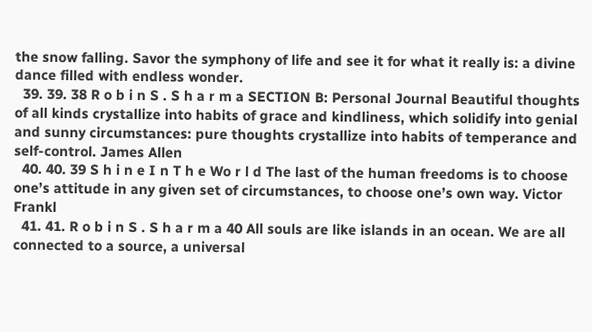the snow falling. Savor the symphony of life and see it for what it really is: a divine dance filled with endless wonder.
  39. 39. 38 R o b i n S . S h a r m a SECTION B: Personal Journal Beautiful thoughts of all kinds crystallize into habits of grace and kindliness, which solidify into genial and sunny circumstances: pure thoughts crystallize into habits of temperance and self-control. James Allen
  40. 40. 39 S h i n e I n T h e Wo r l d The last of the human freedoms is to choose one’s attitude in any given set of circumstances, to choose one’s own way. Victor Frankl
  41. 41. R o b i n S . S h a r m a 40 All souls are like islands in an ocean. We are all connected to a source, a universal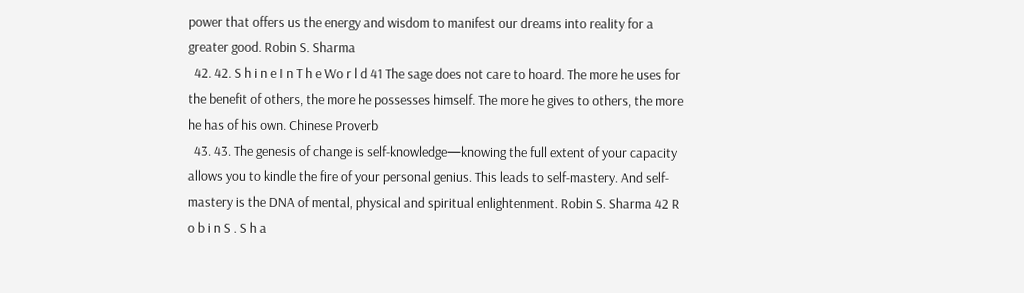power that offers us the energy and wisdom to manifest our dreams into reality for a greater good. Robin S. Sharma
  42. 42. S h i n e I n T h e Wo r l d 41 The sage does not care to hoard. The more he uses for the benefit of others, the more he possesses himself. The more he gives to others, the more he has of his own. Chinese Proverb
  43. 43. The genesis of change is self-knowledge—knowing the full extent of your capacity allows you to kindle the fire of your personal genius. This leads to self-mastery. And self-mastery is the DNA of mental, physical and spiritual enlightenment. Robin S. Sharma 42 R o b i n S . S h a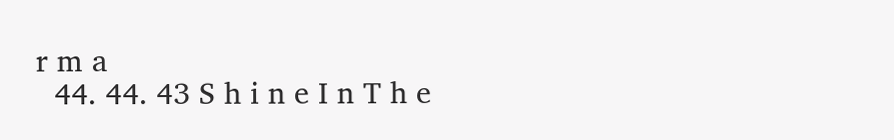r m a
  44. 44. 43 S h i n e I n T h e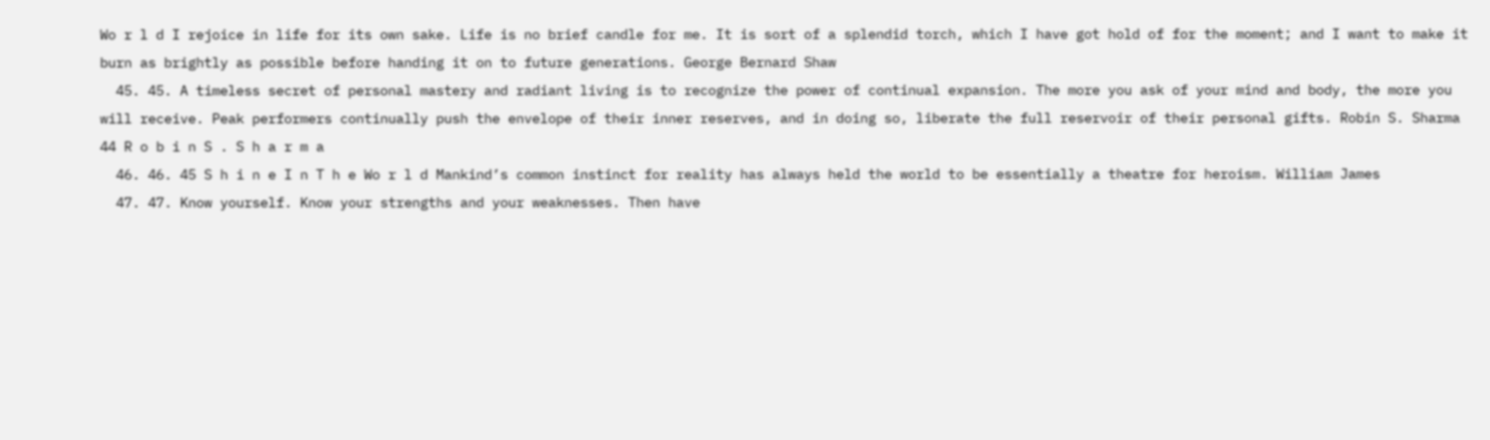Wo r l d I rejoice in life for its own sake. Life is no brief candle for me. It is sort of a splendid torch, which I have got hold of for the moment; and I want to make it burn as brightly as possible before handing it on to future generations. George Bernard Shaw
  45. 45. A timeless secret of personal mastery and radiant living is to recognize the power of continual expansion. The more you ask of your mind and body, the more you will receive. Peak performers continually push the envelope of their inner reserves, and in doing so, liberate the full reservoir of their personal gifts. Robin S. Sharma 44 R o b i n S . S h a r m a
  46. 46. 45 S h i n e I n T h e Wo r l d Mankind’s common instinct for reality has always held the world to be essentially a theatre for heroism. William James
  47. 47. Know yourself. Know your strengths and your weaknesses. Then have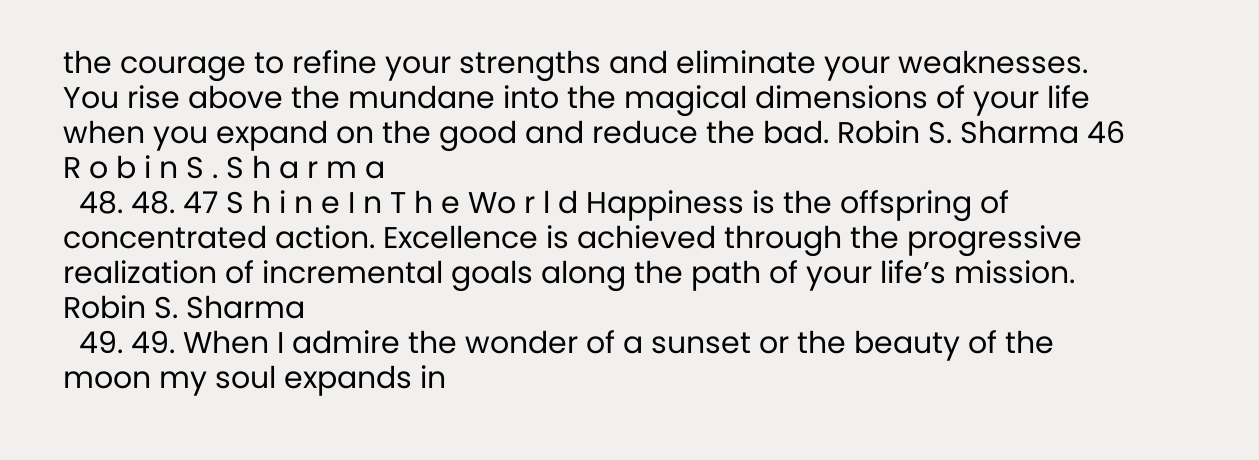the courage to refine your strengths and eliminate your weaknesses. You rise above the mundane into the magical dimensions of your life when you expand on the good and reduce the bad. Robin S. Sharma 46 R o b i n S . S h a r m a
  48. 48. 47 S h i n e I n T h e Wo r l d Happiness is the offspring of concentrated action. Excellence is achieved through the progressive realization of incremental goals along the path of your life’s mission. Robin S. Sharma
  49. 49. When I admire the wonder of a sunset or the beauty of the moon my soul expands in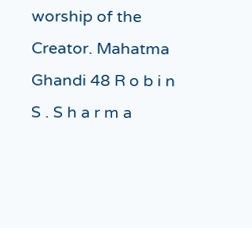worship of the Creator. Mahatma Ghandi 48 R o b i n S . S h a r m a